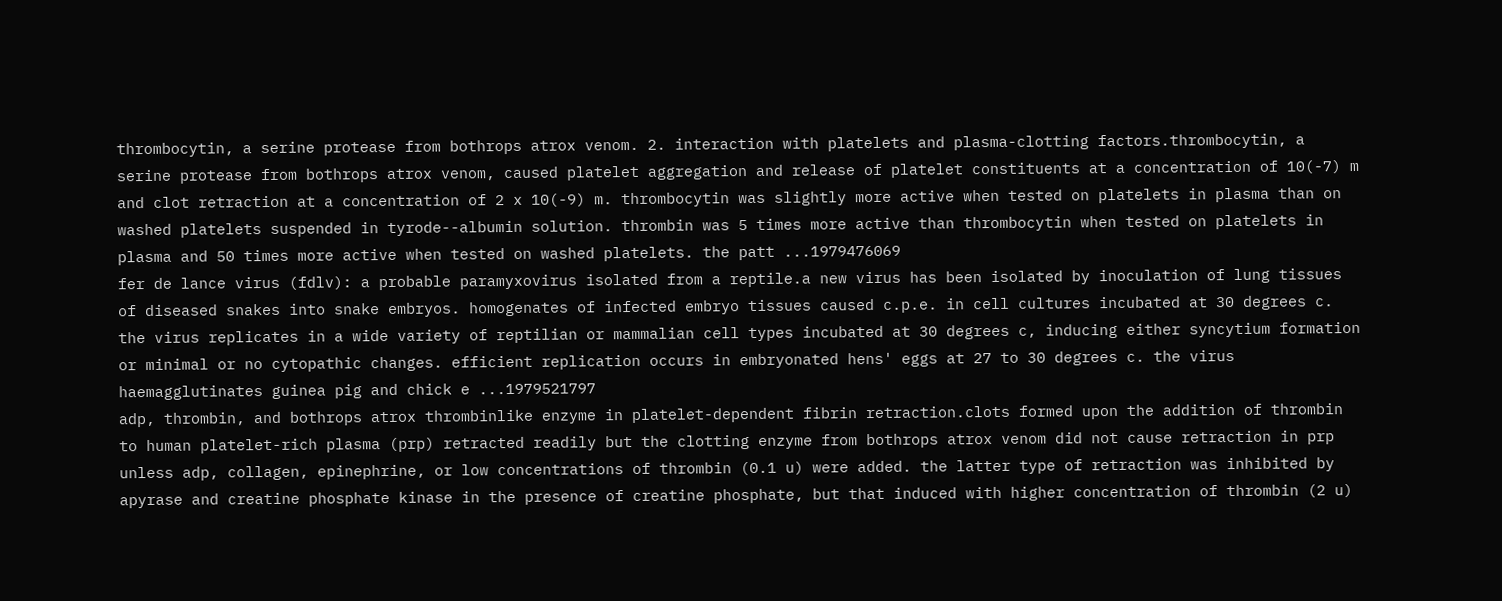thrombocytin, a serine protease from bothrops atrox venom. 2. interaction with platelets and plasma-clotting factors.thrombocytin, a serine protease from bothrops atrox venom, caused platelet aggregation and release of platelet constituents at a concentration of 10(-7) m and clot retraction at a concentration of 2 x 10(-9) m. thrombocytin was slightly more active when tested on platelets in plasma than on washed platelets suspended in tyrode--albumin solution. thrombin was 5 times more active than thrombocytin when tested on platelets in plasma and 50 times more active when tested on washed platelets. the patt ...1979476069
fer de lance virus (fdlv): a probable paramyxovirus isolated from a reptile.a new virus has been isolated by inoculation of lung tissues of diseased snakes into snake embryos. homogenates of infected embryo tissues caused c.p.e. in cell cultures incubated at 30 degrees c. the virus replicates in a wide variety of reptilian or mammalian cell types incubated at 30 degrees c, inducing either syncytium formation or minimal or no cytopathic changes. efficient replication occurs in embryonated hens' eggs at 27 to 30 degrees c. the virus haemagglutinates guinea pig and chick e ...1979521797
adp, thrombin, and bothrops atrox thrombinlike enzyme in platelet-dependent fibrin retraction.clots formed upon the addition of thrombin to human platelet-rich plasma (prp) retracted readily but the clotting enzyme from bothrops atrox venom did not cause retraction in prp unless adp, collagen, epinephrine, or low concentrations of thrombin (0.1 u) were added. the latter type of retraction was inhibited by apyrase and creatine phosphate kinase in the presence of creatine phosphate, but that induced with higher concentration of thrombin (2 u)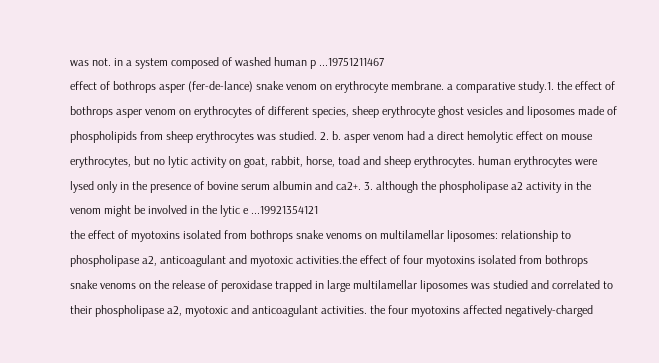was not. in a system composed of washed human p ...19751211467
effect of bothrops asper (fer-de-lance) snake venom on erythrocyte membrane. a comparative study.1. the effect of bothrops asper venom on erythrocytes of different species, sheep erythrocyte ghost vesicles and liposomes made of phospholipids from sheep erythrocytes was studied. 2. b. asper venom had a direct hemolytic effect on mouse erythrocytes, but no lytic activity on goat, rabbit, horse, toad and sheep erythrocytes. human erythrocytes were lysed only in the presence of bovine serum albumin and ca2+. 3. although the phospholipase a2 activity in the venom might be involved in the lytic e ...19921354121
the effect of myotoxins isolated from bothrops snake venoms on multilamellar liposomes: relationship to phospholipase a2, anticoagulant and myotoxic activities.the effect of four myotoxins isolated from bothrops snake venoms on the release of peroxidase trapped in large multilamellar liposomes was studied and correlated to their phospholipase a2, myotoxic and anticoagulant activities. the four myotoxins affected negatively-charged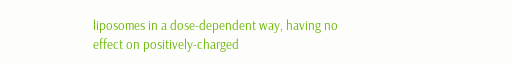liposomes in a dose-dependent way, having no effect on positively-charged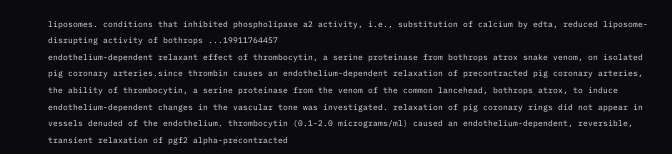liposomes. conditions that inhibited phospholipase a2 activity, i.e., substitution of calcium by edta, reduced liposome-disrupting activity of bothrops ...19911764457
endothelium-dependent relaxant effect of thrombocytin, a serine proteinase from bothrops atrox snake venom, on isolated pig coronary arteries.since thrombin causes an endothelium-dependent relaxation of precontracted pig coronary arteries, the ability of thrombocytin, a serine proteinase from the venom of the common lancehead, bothrops atrox, to induce endothelium-dependent changes in the vascular tone was investigated. relaxation of pig coronary rings did not appear in vessels denuded of the endothelium. thrombocytin (0.1-2.0 micrograms/ml) caused an endothelium-dependent, reversible, transient relaxation of pgf2 alpha-precontracted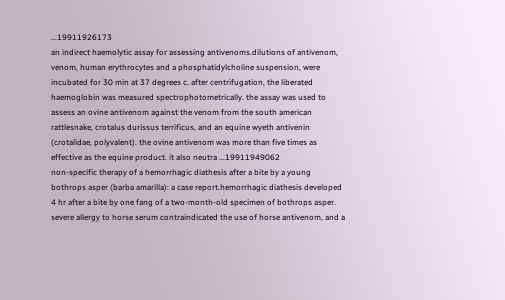...19911926173
an indirect haemolytic assay for assessing antivenoms.dilutions of antivenom, venom, human erythrocytes and a phosphatidylcholine suspension, were incubated for 30 min at 37 degrees c. after centrifugation, the liberated haemoglobin was measured spectrophotometrically. the assay was used to assess an ovine antivenom against the venom from the south american rattlesnake, crotalus durissus terrificus, and an equine wyeth antivenin (crotalidae, polyvalent). the ovine antivenom was more than five times as effective as the equine product. it also neutra ...19911949062
non-specific therapy of a hemorrhagic diathesis after a bite by a young bothrops asper (barba amarilla): a case report.hemorrhagic diathesis developed 4 hr after a bite by one fang of a two-month-old specimen of bothrops asper. severe allergy to horse serum contraindicated the use of horse antivenom, and a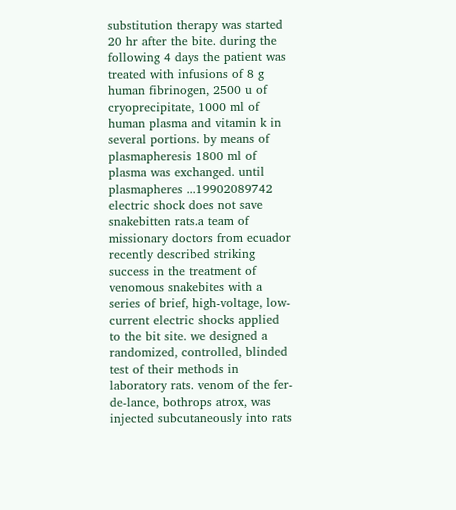substitution therapy was started 20 hr after the bite. during the following 4 days the patient was treated with infusions of 8 g human fibrinogen, 2500 u of cryoprecipitate, 1000 ml of human plasma and vitamin k in several portions. by means of plasmapheresis 1800 ml of plasma was exchanged. until plasmapheres ...19902089742
electric shock does not save snakebitten rats.a team of missionary doctors from ecuador recently described striking success in the treatment of venomous snakebites with a series of brief, high-voltage, low-current electric shocks applied to the bit site. we designed a randomized, controlled, blinded test of their methods in laboratory rats. venom of the fer-de-lance, bothrops atrox, was injected subcutaneously into rats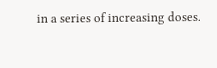in a series of increasing doses.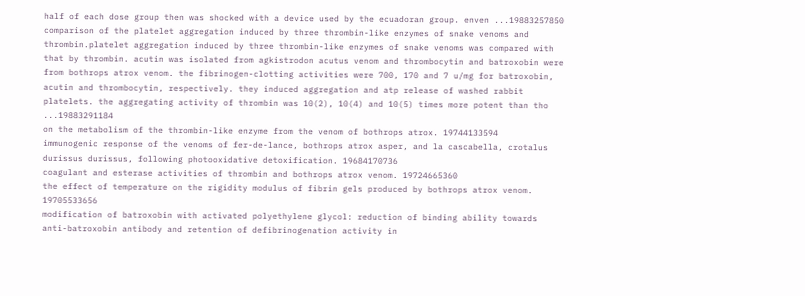half of each dose group then was shocked with a device used by the ecuadoran group. enven ...19883257850
comparison of the platelet aggregation induced by three thrombin-like enzymes of snake venoms and thrombin.platelet aggregation induced by three thrombin-like enzymes of snake venoms was compared with that by thrombin. acutin was isolated from agkistrodon acutus venom and thrombocytin and batroxobin were from bothrops atrox venom. the fibrinogen-clotting activities were 700, 170 and 7 u/mg for batroxobin, acutin and thrombocytin, respectively. they induced aggregation and atp release of washed rabbit platelets. the aggregating activity of thrombin was 10(2), 10(4) and 10(5) times more potent than tho ...19883291184
on the metabolism of the thrombin-like enzyme from the venom of bothrops atrox. 19744133594
immunogenic response of the venoms of fer-de-lance, bothrops atrox asper, and la cascabella, crotalus durissus durissus, following photooxidative detoxification. 19684170736
coagulant and esterase activities of thrombin and bothrops atrox venom. 19724665360
the effect of temperature on the rigidity modulus of fibrin gels produced by bothrops atrox venom. 19705533656
modification of batroxobin with activated polyethylene glycol: reduction of binding ability towards anti-batroxobin antibody and retention of defibrinogenation activity in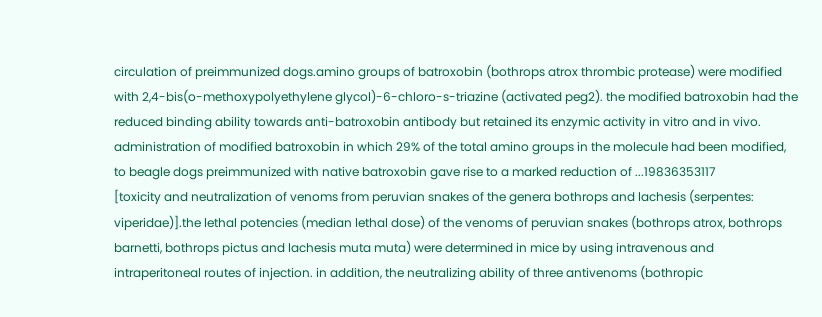circulation of preimmunized dogs.amino groups of batroxobin (bothrops atrox thrombic protease) were modified with 2,4-bis(o-methoxypolyethylene glycol)-6-chloro-s-triazine (activated peg2). the modified batroxobin had the reduced binding ability towards anti-batroxobin antibody but retained its enzymic activity in vitro and in vivo. administration of modified batroxobin in which 29% of the total amino groups in the molecule had been modified, to beagle dogs preimmunized with native batroxobin gave rise to a marked reduction of ...19836353117
[toxicity and neutralization of venoms from peruvian snakes of the genera bothrops and lachesis (serpentes: viperidae)].the lethal potencies (median lethal dose) of the venoms of peruvian snakes (bothrops atrox, bothrops barnetti, bothrops pictus and lachesis muta muta) were determined in mice by using intravenous and intraperitoneal routes of injection. in addition, the neutralizing ability of three antivenoms (bothropic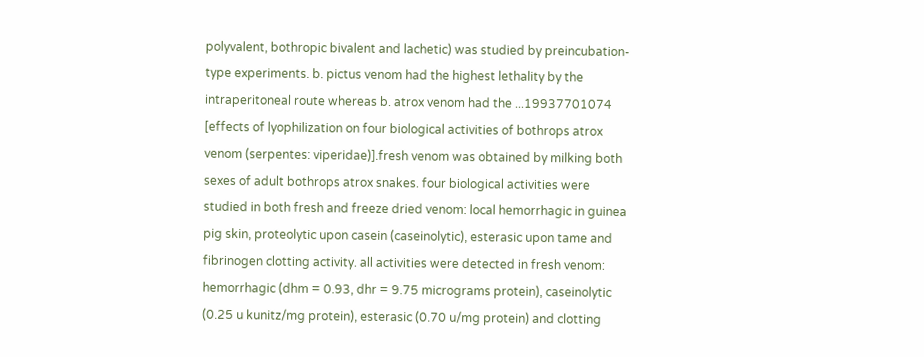polyvalent, bothropic bivalent and lachetic) was studied by preincubation-type experiments. b. pictus venom had the highest lethality by the intraperitoneal route whereas b. atrox venom had the ...19937701074
[effects of lyophilization on four biological activities of bothrops atrox venom (serpentes: viperidae)].fresh venom was obtained by milking both sexes of adult bothrops atrox snakes. four biological activities were studied in both fresh and freeze dried venom: local hemorrhagic in guinea pig skin, proteolytic upon casein (caseinolytic), esterasic upon tame and fibrinogen clotting activity. all activities were detected in fresh venom: hemorrhagic (dhm = 0.93, dhr = 9.75 micrograms protein), caseinolytic (0.25 u kunitz/mg protein), esterasic (0.70 u/mg protein) and clotting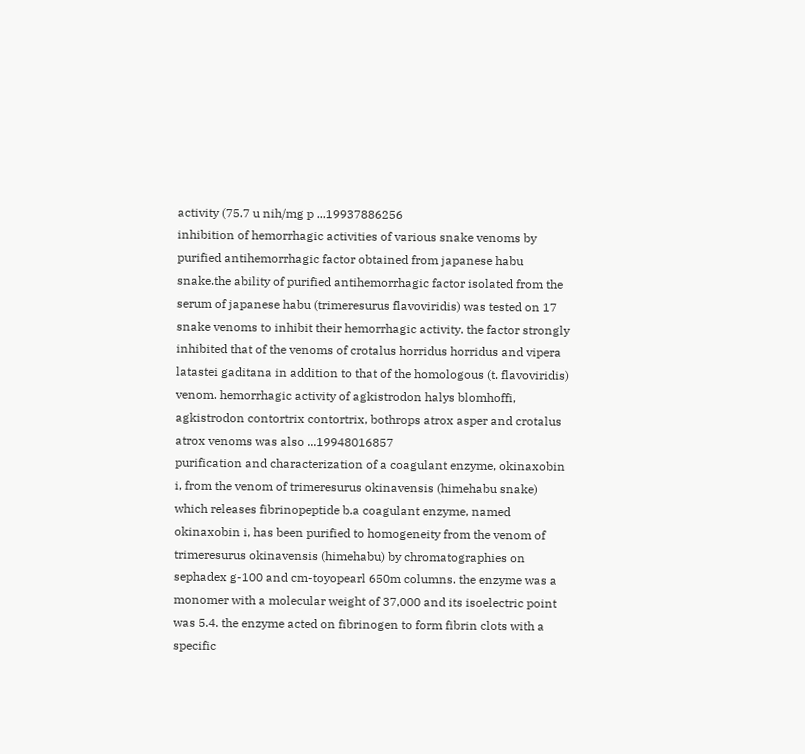activity (75.7 u nih/mg p ...19937886256
inhibition of hemorrhagic activities of various snake venoms by purified antihemorrhagic factor obtained from japanese habu snake.the ability of purified antihemorrhagic factor isolated from the serum of japanese habu (trimeresurus flavoviridis) was tested on 17 snake venoms to inhibit their hemorrhagic activity. the factor strongly inhibited that of the venoms of crotalus horridus horridus and vipera latastei gaditana in addition to that of the homologous (t. flavoviridis) venom. hemorrhagic activity of agkistrodon halys blomhoffi, agkistrodon contortrix contortrix, bothrops atrox asper and crotalus atrox venoms was also ...19948016857
purification and characterization of a coagulant enzyme, okinaxobin i, from the venom of trimeresurus okinavensis (himehabu snake) which releases fibrinopeptide b.a coagulant enzyme, named okinaxobin i, has been purified to homogeneity from the venom of trimeresurus okinavensis (himehabu) by chromatographies on sephadex g-100 and cm-toyopearl 650m columns. the enzyme was a monomer with a molecular weight of 37,000 and its isoelectric point was 5.4. the enzyme acted on fibrinogen to form fibrin clots with a specific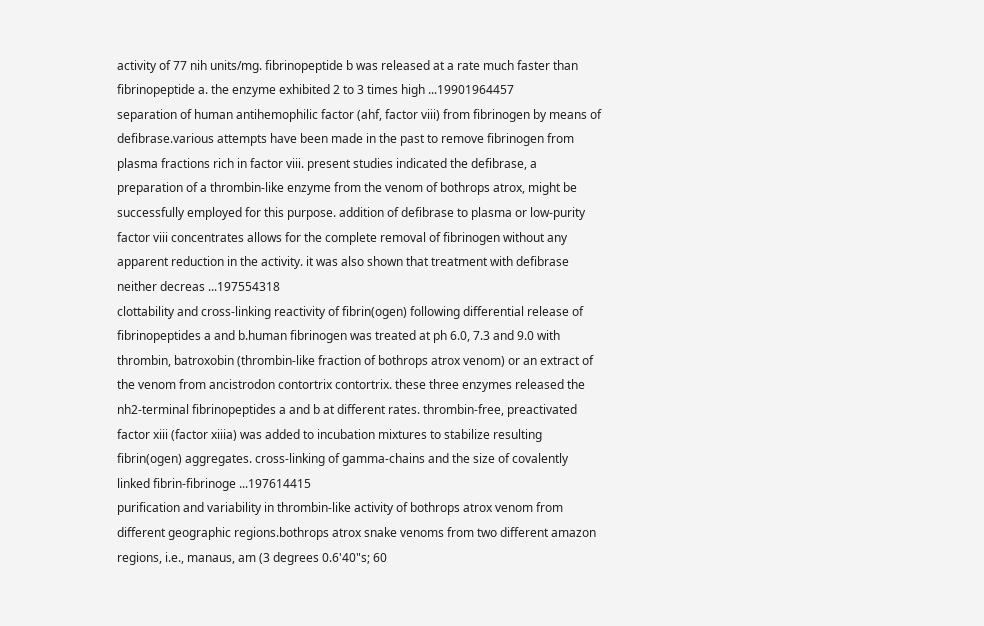activity of 77 nih units/mg. fibrinopeptide b was released at a rate much faster than fibrinopeptide a. the enzyme exhibited 2 to 3 times high ...19901964457
separation of human antihemophilic factor (ahf, factor viii) from fibrinogen by means of defibrase.various attempts have been made in the past to remove fibrinogen from plasma fractions rich in factor viii. present studies indicated the defibrase, a preparation of a thrombin-like enzyme from the venom of bothrops atrox, might be successfully employed for this purpose. addition of defibrase to plasma or low-purity factor viii concentrates allows for the complete removal of fibrinogen without any apparent reduction in the activity. it was also shown that treatment with defibrase neither decreas ...197554318
clottability and cross-linking reactivity of fibrin(ogen) following differential release of fibrinopeptides a and b.human fibrinogen was treated at ph 6.0, 7.3 and 9.0 with thrombin, batroxobin (thrombin-like fraction of bothrops atrox venom) or an extract of the venom from ancistrodon contortrix contortrix. these three enzymes released the nh2-terminal fibrinopeptides a and b at different rates. thrombin-free, preactivated factor xiii (factor xiiia) was added to incubation mixtures to stabilize resulting fibrin(ogen) aggregates. cross-linking of gamma-chains and the size of covalently linked fibrin-fibrinoge ...197614415
purification and variability in thrombin-like activity of bothrops atrox venom from different geographic regions.bothrops atrox snake venoms from two different amazon regions, i.e., manaus, am (3 degrees 0.6'40"s; 60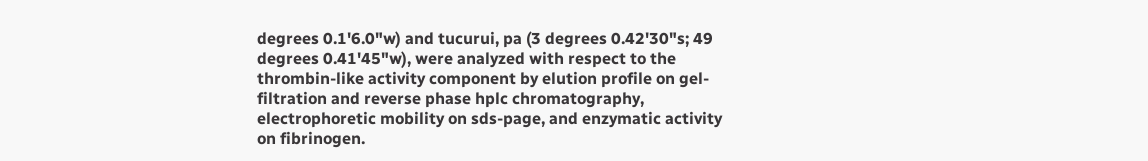degrees 0.1'6.0"w) and tucurui, pa (3 degrees 0.42'30"s; 49 degrees 0.41'45"w), were analyzed with respect to the thrombin-like activity component by elution profile on gel-filtration and reverse phase hplc chromatography, electrophoretic mobility on sds-page, and enzymatic activity on fibrinogen.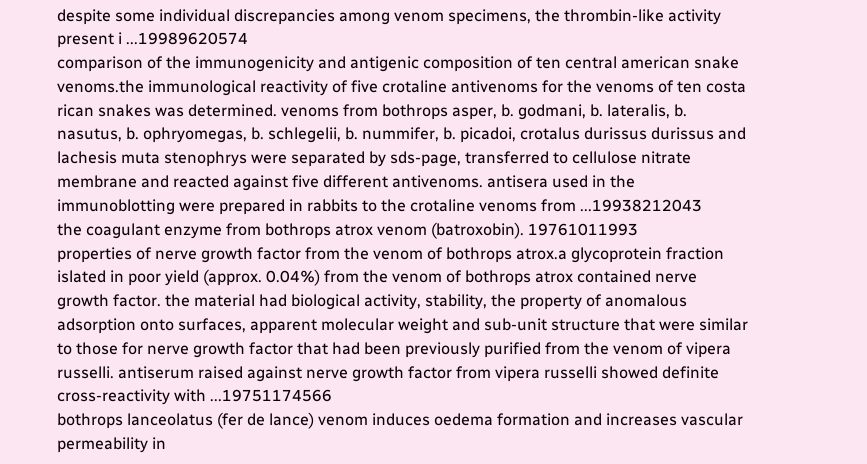despite some individual discrepancies among venom specimens, the thrombin-like activity present i ...19989620574
comparison of the immunogenicity and antigenic composition of ten central american snake venoms.the immunological reactivity of five crotaline antivenoms for the venoms of ten costa rican snakes was determined. venoms from bothrops asper, b. godmani, b. lateralis, b. nasutus, b. ophryomegas, b. schlegelii, b. nummifer, b. picadoi, crotalus durissus durissus and lachesis muta stenophrys were separated by sds-page, transferred to cellulose nitrate membrane and reacted against five different antivenoms. antisera used in the immunoblotting were prepared in rabbits to the crotaline venoms from ...19938212043
the coagulant enzyme from bothrops atrox venom (batroxobin). 19761011993
properties of nerve growth factor from the venom of bothrops atrox.a glycoprotein fraction islated in poor yield (approx. 0.04%) from the venom of bothrops atrox contained nerve growth factor. the material had biological activity, stability, the property of anomalous adsorption onto surfaces, apparent molecular weight and sub-unit structure that were similar to those for nerve growth factor that had been previously purified from the venom of vipera russelli. antiserum raised against nerve growth factor from vipera russelli showed definite cross-reactivity with ...19751174566
bothrops lanceolatus (fer de lance) venom induces oedema formation and increases vascular permeability in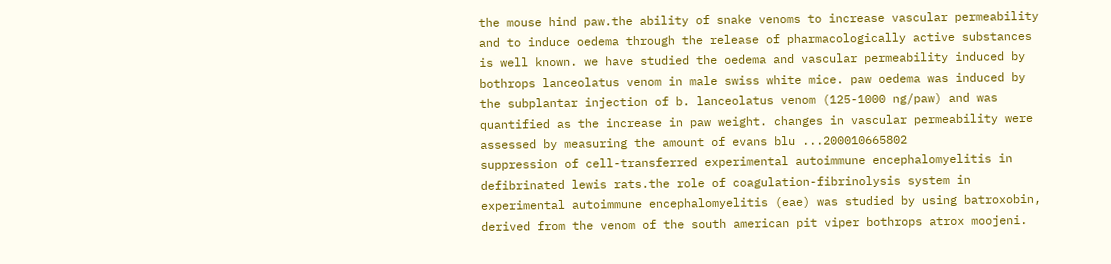the mouse hind paw.the ability of snake venoms to increase vascular permeability and to induce oedema through the release of pharmacologically active substances is well known. we have studied the oedema and vascular permeability induced by bothrops lanceolatus venom in male swiss white mice. paw oedema was induced by the subplantar injection of b. lanceolatus venom (125-1000 ng/paw) and was quantified as the increase in paw weight. changes in vascular permeability were assessed by measuring the amount of evans blu ...200010665802
suppression of cell-transferred experimental autoimmune encephalomyelitis in defibrinated lewis rats.the role of coagulation-fibrinolysis system in experimental autoimmune encephalomyelitis (eae) was studied by using batroxobin, derived from the venom of the south american pit viper bothrops atrox moojeni.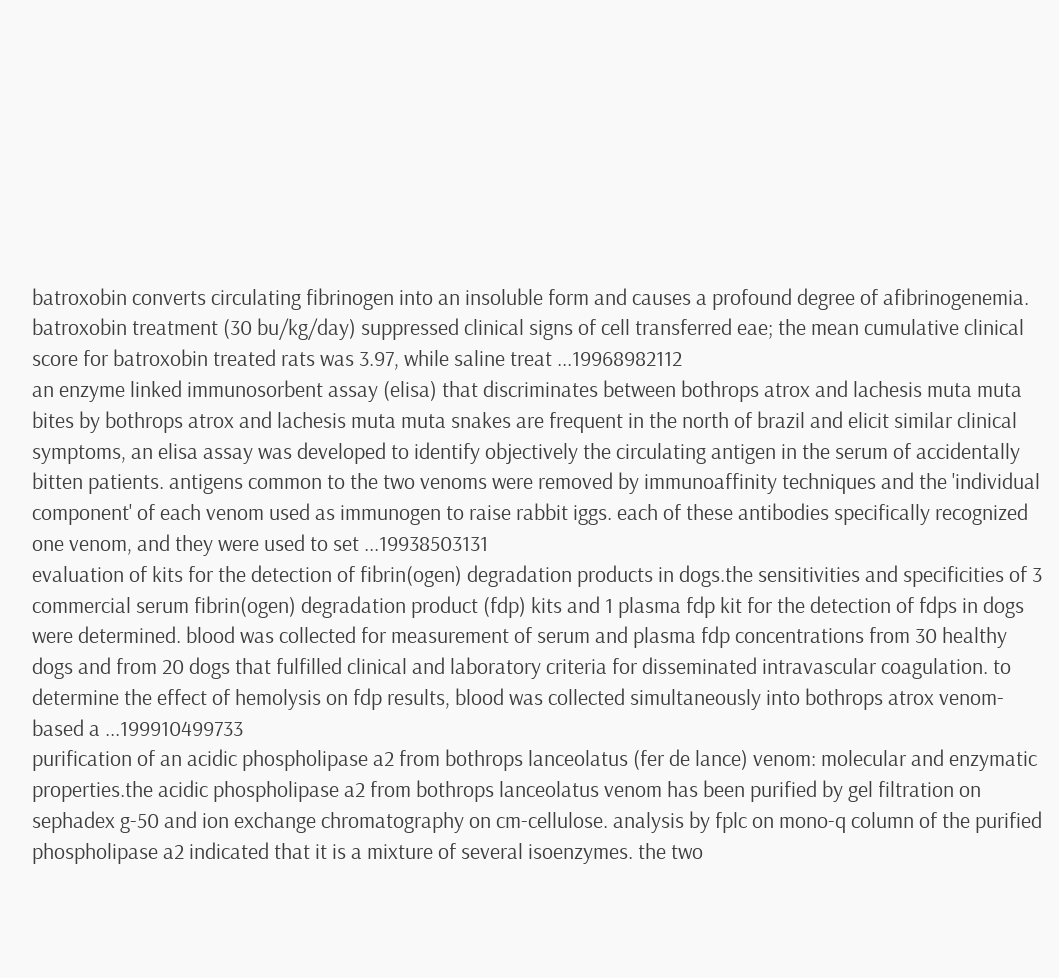batroxobin converts circulating fibrinogen into an insoluble form and causes a profound degree of afibrinogenemia. batroxobin treatment (30 bu/kg/day) suppressed clinical signs of cell transferred eae; the mean cumulative clinical score for batroxobin treated rats was 3.97, while saline treat ...19968982112
an enzyme linked immunosorbent assay (elisa) that discriminates between bothrops atrox and lachesis muta muta bites by bothrops atrox and lachesis muta muta snakes are frequent in the north of brazil and elicit similar clinical symptoms, an elisa assay was developed to identify objectively the circulating antigen in the serum of accidentally bitten patients. antigens common to the two venoms were removed by immunoaffinity techniques and the 'individual component' of each venom used as immunogen to raise rabbit iggs. each of these antibodies specifically recognized one venom, and they were used to set ...19938503131
evaluation of kits for the detection of fibrin(ogen) degradation products in dogs.the sensitivities and specificities of 3 commercial serum fibrin(ogen) degradation product (fdp) kits and 1 plasma fdp kit for the detection of fdps in dogs were determined. blood was collected for measurement of serum and plasma fdp concentrations from 30 healthy dogs and from 20 dogs that fulfilled clinical and laboratory criteria for disseminated intravascular coagulation. to determine the effect of hemolysis on fdp results, blood was collected simultaneously into bothrops atrox venom-based a ...199910499733
purification of an acidic phospholipase a2 from bothrops lanceolatus (fer de lance) venom: molecular and enzymatic properties.the acidic phospholipase a2 from bothrops lanceolatus venom has been purified by gel filtration on sephadex g-50 and ion exchange chromatography on cm-cellulose. analysis by fplc on mono-q column of the purified phospholipase a2 indicated that it is a mixture of several isoenzymes. the two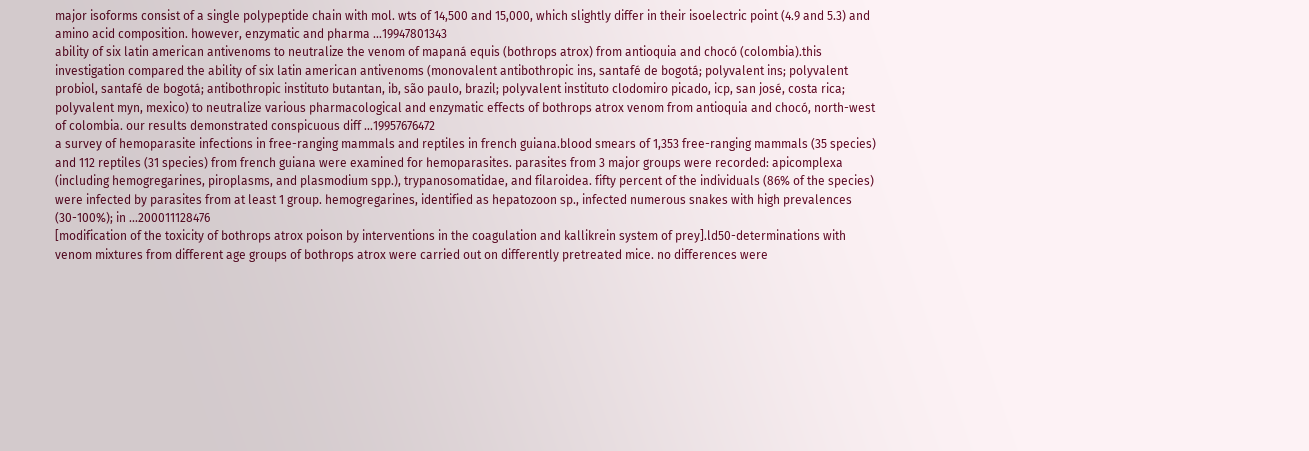major isoforms consist of a single polypeptide chain with mol. wts of 14,500 and 15,000, which slightly differ in their isoelectric point (4.9 and 5.3) and amino acid composition. however, enzymatic and pharma ...19947801343
ability of six latin american antivenoms to neutralize the venom of mapaná equis (bothrops atrox) from antioquia and chocó (colombia).this investigation compared the ability of six latin american antivenoms (monovalent antibothropic ins, santafé de bogotá; polyvalent ins; polyvalent probiol, santafé de bogotá; antibothropic instituto butantan, ib, são paulo, brazil; polyvalent instituto clodomiro picado, icp, san josé, costa rica; polyvalent myn, mexico) to neutralize various pharmacological and enzymatic effects of bothrops atrox venom from antioquia and chocó, north-west of colombia. our results demonstrated conspicuous diff ...19957676472
a survey of hemoparasite infections in free-ranging mammals and reptiles in french guiana.blood smears of 1,353 free-ranging mammals (35 species) and 112 reptiles (31 species) from french guiana were examined for hemoparasites. parasites from 3 major groups were recorded: apicomplexa (including hemogregarines, piroplasms, and plasmodium spp.), trypanosomatidae, and filaroidea. fifty percent of the individuals (86% of the species) were infected by parasites from at least 1 group. hemogregarines, identified as hepatozoon sp., infected numerous snakes with high prevalences (30-100%); in ...200011128476
[modification of the toxicity of bothrops atrox poison by interventions in the coagulation and kallikrein system of prey].ld50-determinations with venom mixtures from different age groups of bothrops atrox were carried out on differently pretreated mice. no differences were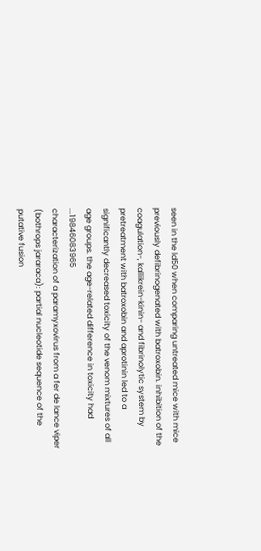seen in the ld50 when comparing untreated mice with mice previously defibrinogenated with batroxobin. inhibition of the coagulation-, kallikrein-kinin- and fibrinolytic system by pretreatment with batroxobin and aprotinin led to a significantly decreased toxicity of the venom mixtures of all age groups. the age-related difference in toxicity had ...19846083965
characterization of a paramyxovirus from a fer de lance viper (bothrops jararaca): partial nucleotide sequence of the putative fusion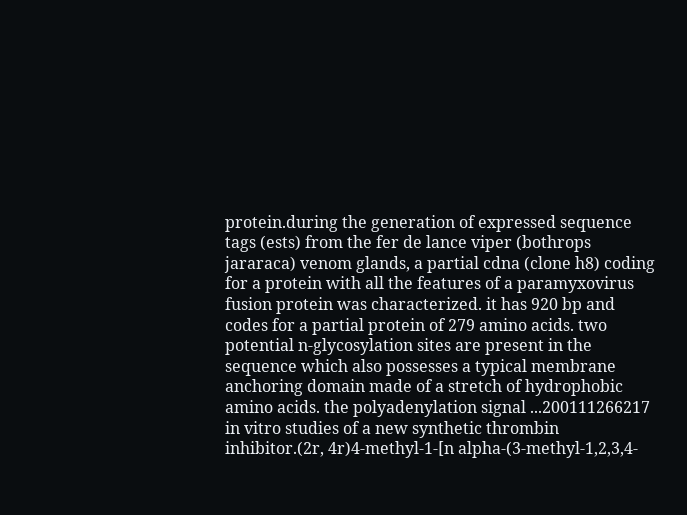protein.during the generation of expressed sequence tags (ests) from the fer de lance viper (bothrops jararaca) venom glands, a partial cdna (clone h8) coding for a protein with all the features of a paramyxovirus fusion protein was characterized. it has 920 bp and codes for a partial protein of 279 amino acids. two potential n-glycosylation sites are present in the sequence which also possesses a typical membrane anchoring domain made of a stretch of hydrophobic amino acids. the polyadenylation signal ...200111266217
in vitro studies of a new synthetic thrombin inhibitor.(2r, 4r)4-methyl-1-[n alpha-(3-methyl-1,2,3,4-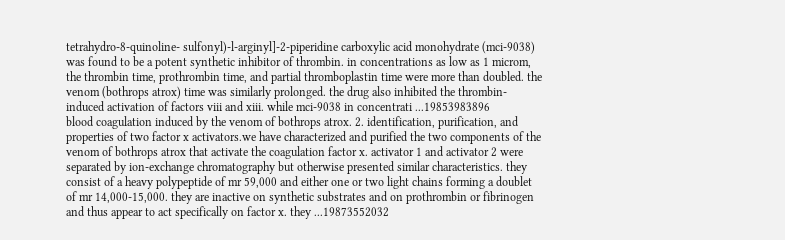tetrahydro-8-quinoline- sulfonyl)-l-arginyl]-2-piperidine carboxylic acid monohydrate (mci-9038) was found to be a potent synthetic inhibitor of thrombin. in concentrations as low as 1 microm, the thrombin time, prothrombin time, and partial thromboplastin time were more than doubled. the venom (bothrops atrox) time was similarly prolonged. the drug also inhibited the thrombin-induced activation of factors viii and xiii. while mci-9038 in concentrati ...19853983896
blood coagulation induced by the venom of bothrops atrox. 2. identification, purification, and properties of two factor x activators.we have characterized and purified the two components of the venom of bothrops atrox that activate the coagulation factor x. activator 1 and activator 2 were separated by ion-exchange chromatography but otherwise presented similar characteristics. they consist of a heavy polypeptide of mr 59,000 and either one or two light chains forming a doublet of mr 14,000-15,000. they are inactive on synthetic substrates and on prothrombin or fibrinogen and thus appear to act specifically on factor x. they ...19873552032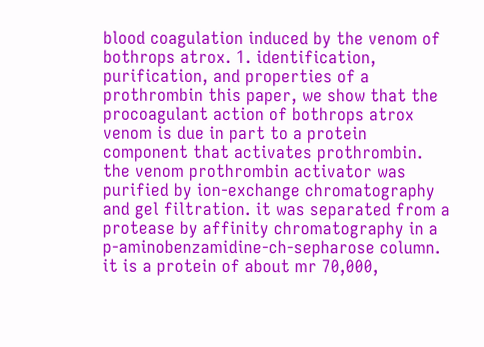blood coagulation induced by the venom of bothrops atrox. 1. identification, purification, and properties of a prothrombin this paper, we show that the procoagulant action of bothrops atrox venom is due in part to a protein component that activates prothrombin. the venom prothrombin activator was purified by ion-exchange chromatography and gel filtration. it was separated from a protease by affinity chromatography in a p-aminobenzamidine-ch-sepharose column. it is a protein of about mr 70,000,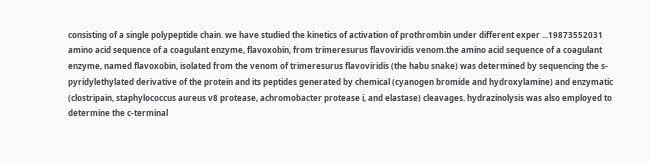consisting of a single polypeptide chain. we have studied the kinetics of activation of prothrombin under different exper ...19873552031
amino acid sequence of a coagulant enzyme, flavoxobin, from trimeresurus flavoviridis venom.the amino acid sequence of a coagulant enzyme, named flavoxobin, isolated from the venom of trimeresurus flavoviridis (the habu snake) was determined by sequencing the s-pyridylethylated derivative of the protein and its peptides generated by chemical (cyanogen bromide and hydroxylamine) and enzymatic (clostripain, staphylococcus aureus v8 protease, achromobacter protease i, and elastase) cleavages. hydrazinolysis was also employed to determine the c-terminal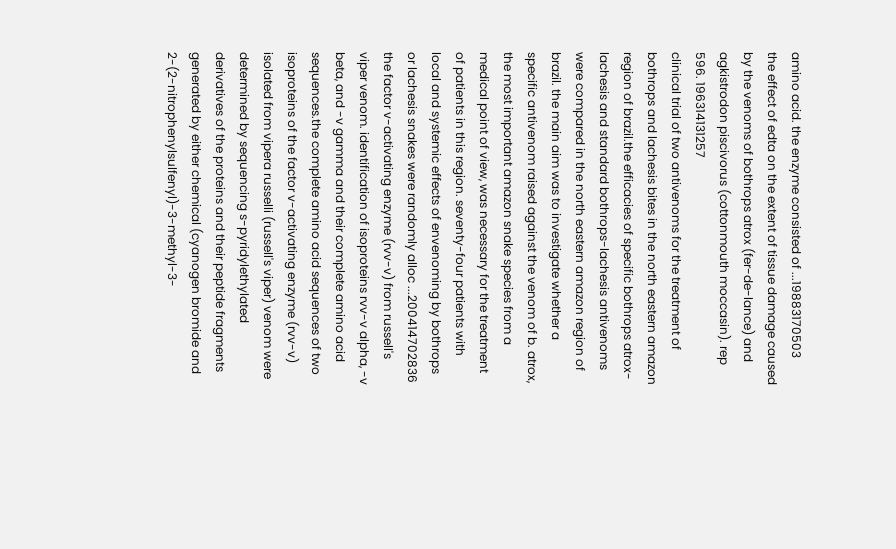amino acid. the enzyme consisted of ...19883170503
the effect of edta on the extent of tissue damage caused by the venoms of bothrops atrox (fer-de-lance) and agkistrodon piscivorus (cottonmouth moccasin). rep 596. 196314131257
clinical trial of two antivenoms for the treatment of bothrops and lachesis bites in the north eastern amazon region of brazil.the efficacies of specific bothrops atrox-lachesis and standard bothrops-lachesis antivenoms were compared in the north eastern amazon region of brazil. the main aim was to investigate whether a specific antivenom raised against the venom of b. atrox, the most important amazon snake species from a medical point of view, was necessary for the treatment of patients in this region. seventy-four patients with local and systemic effects of envenoming by bothrops or lachesis snakes were randomly alloc ...200414702836
the factor v-activating enzyme (rvv-v) from russell's viper venom. identification of isoproteins rvv-v alpha, -v beta, and -v gamma and their complete amino acid sequences.the complete amino acid sequences of two isoproteins of the factor v-activating enzyme (rvv-v) isolated from vipera russelli (russell's viper) venom were determined by sequencing s-pyridylethylated derivatives of the proteins and their peptide fragments generated by either chemical (cyanogen bromide and 2-(2-nitrophenylsulfenyl)-3-methyl-3-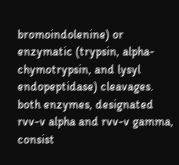bromoindolenine) or enzymatic (trypsin, alpha-chymotrypsin, and lysyl endopeptidase) cleavages. both enzymes, designated rvv-v alpha and rvv-v gamma, consist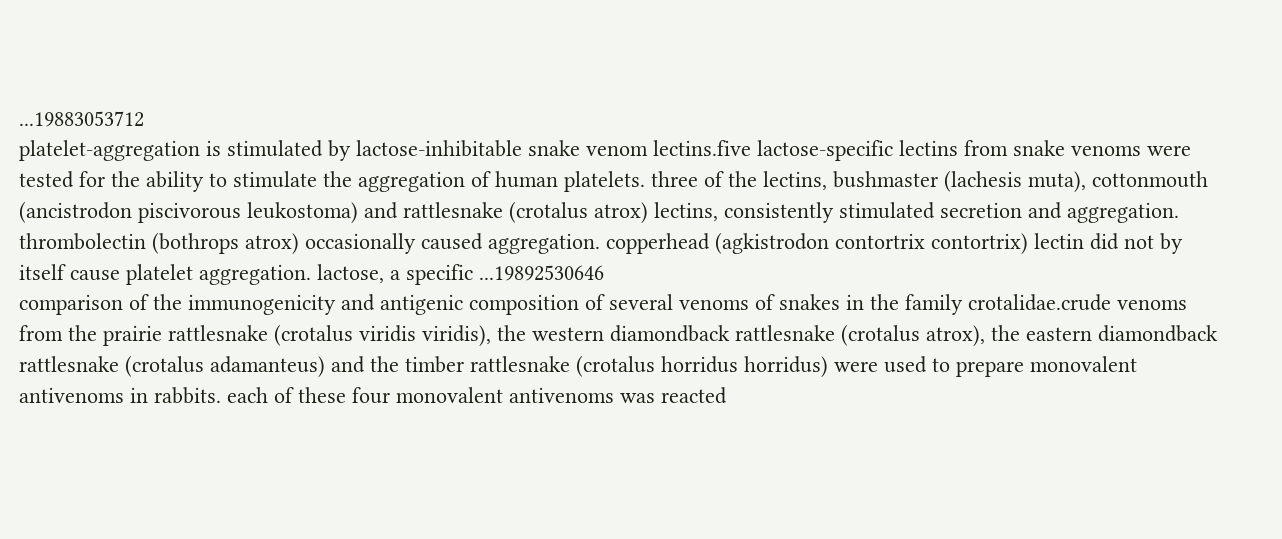...19883053712
platelet-aggregation is stimulated by lactose-inhibitable snake venom lectins.five lactose-specific lectins from snake venoms were tested for the ability to stimulate the aggregation of human platelets. three of the lectins, bushmaster (lachesis muta), cottonmouth (ancistrodon piscivorous leukostoma) and rattlesnake (crotalus atrox) lectins, consistently stimulated secretion and aggregation. thrombolectin (bothrops atrox) occasionally caused aggregation. copperhead (agkistrodon contortrix contortrix) lectin did not by itself cause platelet aggregation. lactose, a specific ...19892530646
comparison of the immunogenicity and antigenic composition of several venoms of snakes in the family crotalidae.crude venoms from the prairie rattlesnake (crotalus viridis viridis), the western diamondback rattlesnake (crotalus atrox), the eastern diamondback rattlesnake (crotalus adamanteus) and the timber rattlesnake (crotalus horridus horridus) were used to prepare monovalent antivenoms in rabbits. each of these four monovalent antivenoms was reacted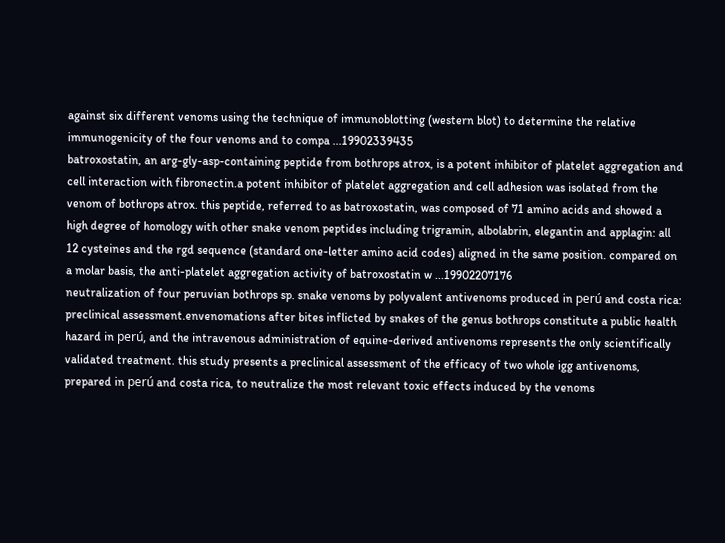against six different venoms using the technique of immunoblotting (western blot) to determine the relative immunogenicity of the four venoms and to compa ...19902339435
batroxostatin, an arg-gly-asp-containing peptide from bothrops atrox, is a potent inhibitor of platelet aggregation and cell interaction with fibronectin.a potent inhibitor of platelet aggregation and cell adhesion was isolated from the venom of bothrops atrox. this peptide, referred to as batroxostatin, was composed of 71 amino acids and showed a high degree of homology with other snake venom peptides including trigramin, albolabrin, elegantin and applagin: all 12 cysteines and the rgd sequence (standard one-letter amino acid codes) aligned in the same position. compared on a molar basis, the anti-platelet aggregation activity of batroxostatin w ...19902207176
neutralization of four peruvian bothrops sp. snake venoms by polyvalent antivenoms produced in perú and costa rica: preclinical assessment.envenomations after bites inflicted by snakes of the genus bothrops constitute a public health hazard in perú, and the intravenous administration of equine-derived antivenoms represents the only scientifically validated treatment. this study presents a preclinical assessment of the efficacy of two whole igg antivenoms, prepared in perú and costa rica, to neutralize the most relevant toxic effects induced by the venoms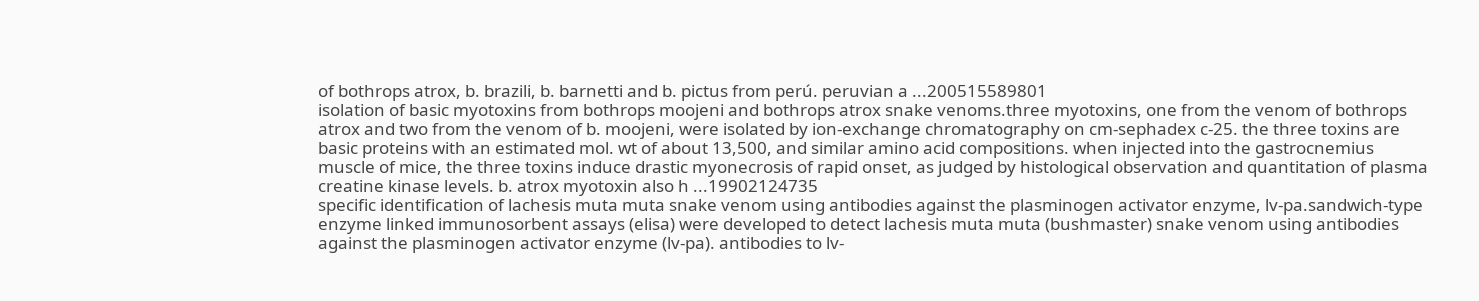of bothrops atrox, b. brazili, b. barnetti and b. pictus from perú. peruvian a ...200515589801
isolation of basic myotoxins from bothrops moojeni and bothrops atrox snake venoms.three myotoxins, one from the venom of bothrops atrox and two from the venom of b. moojeni, were isolated by ion-exchange chromatography on cm-sephadex c-25. the three toxins are basic proteins with an estimated mol. wt of about 13,500, and similar amino acid compositions. when injected into the gastrocnemius muscle of mice, the three toxins induce drastic myonecrosis of rapid onset, as judged by histological observation and quantitation of plasma creatine kinase levels. b. atrox myotoxin also h ...19902124735
specific identification of lachesis muta muta snake venom using antibodies against the plasminogen activator enzyme, lv-pa.sandwich-type enzyme linked immunosorbent assays (elisa) were developed to detect lachesis muta muta (bushmaster) snake venom using antibodies against the plasminogen activator enzyme (lv-pa). antibodies to lv-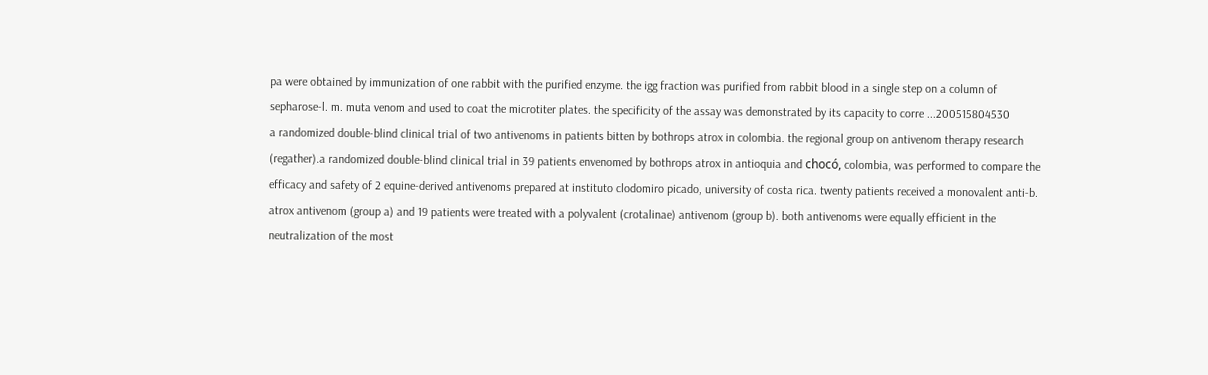pa were obtained by immunization of one rabbit with the purified enzyme. the igg fraction was purified from rabbit blood in a single step on a column of sepharose-l. m. muta venom and used to coat the microtiter plates. the specificity of the assay was demonstrated by its capacity to corre ...200515804530
a randomized double-blind clinical trial of two antivenoms in patients bitten by bothrops atrox in colombia. the regional group on antivenom therapy research (regather).a randomized double-blind clinical trial in 39 patients envenomed by bothrops atrox in antioquia and chocó, colombia, was performed to compare the efficacy and safety of 2 equine-derived antivenoms prepared at instituto clodomiro picado, university of costa rica. twenty patients received a monovalent anti-b. atrox antivenom (group a) and 19 patients were treated with a polyvalent (crotalinae) antivenom (group b). both antivenoms were equally efficient in the neutralization of the most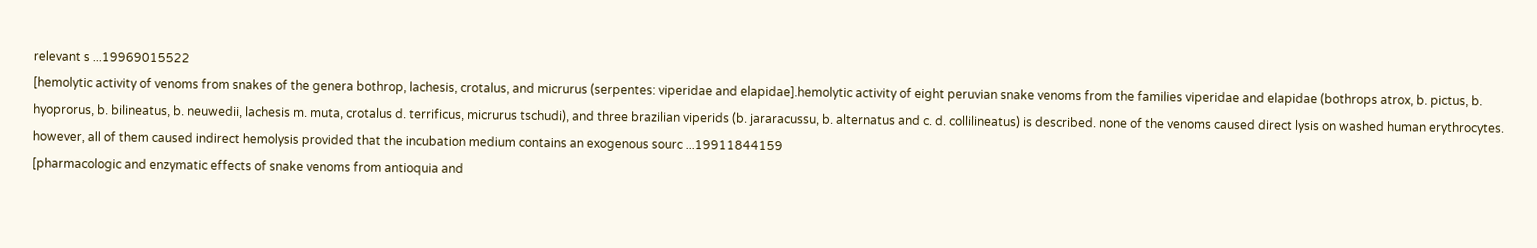relevant s ...19969015522
[hemolytic activity of venoms from snakes of the genera bothrop, lachesis, crotalus, and micrurus (serpentes: viperidae and elapidae].hemolytic activity of eight peruvian snake venoms from the families viperidae and elapidae (bothrops atrox, b. pictus, b. hyoprorus, b. bilineatus, b. neuwedii, lachesis m. muta, crotalus d. terrificus, micrurus tschudi), and three brazilian viperids (b. jararacussu, b. alternatus and c. d. collilineatus) is described. none of the venoms caused direct lysis on washed human erythrocytes. however, all of them caused indirect hemolysis provided that the incubation medium contains an exogenous sourc ...19911844159
[pharmacologic and enzymatic effects of snake venoms from antioquia and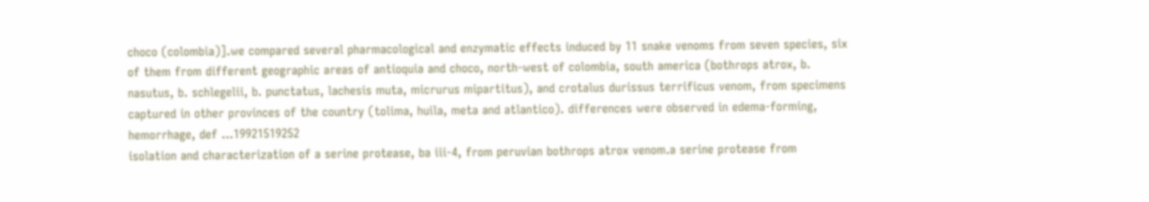choco (colombia)].we compared several pharmacological and enzymatic effects induced by 11 snake venoms from seven species, six of them from different geographic areas of antioquia and choco, north-west of colombia, south america (bothrops atrox, b. nasutus, b. schlegelii, b. punctatus, lachesis muta, micrurus mipartitus), and crotalus durissus terrificus venom, from specimens captured in other provinces of the country (tolima, huila, meta and atlantico). differences were observed in edema-forming, hemorrhage, def ...19921519252
isolation and characterization of a serine protease, ba iii-4, from peruvian bothrops atrox venom.a serine protease from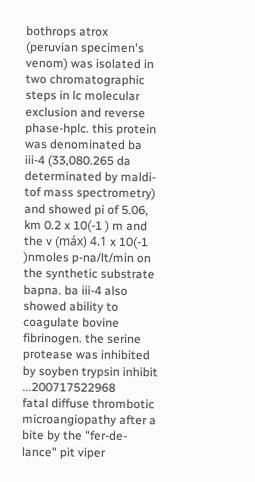bothrops atrox (peruvian specimen's venom) was isolated in two chromatographic steps in lc molecular exclusion and reverse phase-hplc. this protein was denominated ba iii-4 (33,080.265 da determinated by maldi-tof mass spectrometry) and showed pi of 5.06, km 0.2 x 10(-1 ) m and the v (máx) 4.1 x 10(-1 )nmoles p-na/lt/min on the synthetic substrate bapna. ba iii-4 also showed ability to coagulate bovine fibrinogen. the serine protease was inhibited by soyben trypsin inhibit ...200717522968
fatal diffuse thrombotic microangiopathy after a bite by the "fer-de-lance" pit viper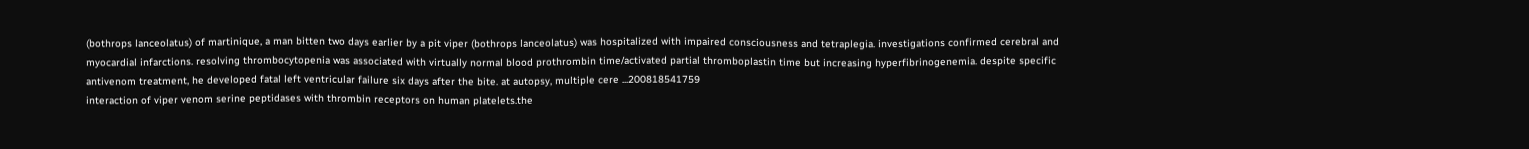(bothrops lanceolatus) of martinique, a man bitten two days earlier by a pit viper (bothrops lanceolatus) was hospitalized with impaired consciousness and tetraplegia. investigations confirmed cerebral and myocardial infarctions. resolving thrombocytopenia was associated with virtually normal blood prothrombin time/activated partial thromboplastin time but increasing hyperfibrinogenemia. despite specific antivenom treatment, he developed fatal left ventricular failure six days after the bite. at autopsy, multiple cere ...200818541759
interaction of viper venom serine peptidases with thrombin receptors on human platelets.the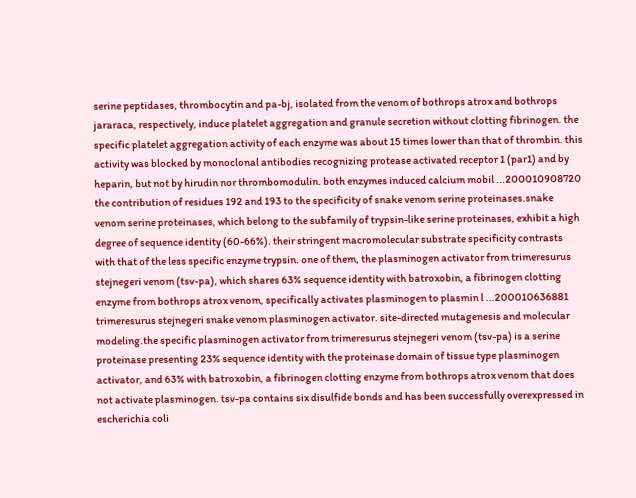serine peptidases, thrombocytin and pa-bj, isolated from the venom of bothrops atrox and bothrops jararaca, respectively, induce platelet aggregation and granule secretion without clotting fibrinogen. the specific platelet aggregation activity of each enzyme was about 15 times lower than that of thrombin. this activity was blocked by monoclonal antibodies recognizing protease activated receptor 1 (par1) and by heparin, but not by hirudin nor thrombomodulin. both enzymes induced calcium mobil ...200010908720
the contribution of residues 192 and 193 to the specificity of snake venom serine proteinases.snake venom serine proteinases, which belong to the subfamily of trypsin-like serine proteinases, exhibit a high degree of sequence identity (60-66%). their stringent macromolecular substrate specificity contrasts with that of the less specific enzyme trypsin. one of them, the plasminogen activator from trimeresurus stejnegeri venom (tsv-pa), which shares 63% sequence identity with batroxobin, a fibrinogen clotting enzyme from bothrops atrox venom, specifically activates plasminogen to plasmin l ...200010636881
trimeresurus stejnegeri snake venom plasminogen activator. site-directed mutagenesis and molecular modeling.the specific plasminogen activator from trimeresurus stejnegeri venom (tsv-pa) is a serine proteinase presenting 23% sequence identity with the proteinase domain of tissue type plasminogen activator, and 63% with batroxobin, a fibrinogen clotting enzyme from bothrops atrox venom that does not activate plasminogen. tsv-pa contains six disulfide bonds and has been successfully overexpressed in escherichia coli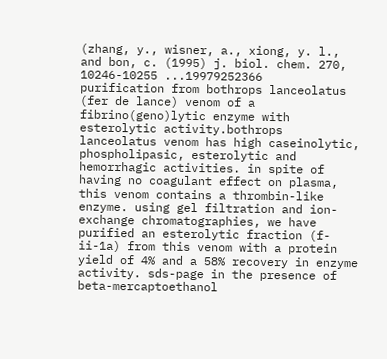(zhang, y., wisner, a., xiong, y. l., and bon, c. (1995) j. biol. chem. 270, 10246-10255 ...19979252366
purification from bothrops lanceolatus (fer de lance) venom of a fibrino(geno)lytic enzyme with esterolytic activity.bothrops lanceolatus venom has high caseinolytic, phospholipasic, esterolytic and hemorrhagic activities. in spite of having no coagulant effect on plasma, this venom contains a thrombin-like enzyme. using gel filtration and ion-exchange chromatographies, we have purified an esterolytic fraction (f-ii-1a) from this venom with a protein yield of 4% and a 58% recovery in enzyme activity. sds-page in the presence of beta-mercaptoethanol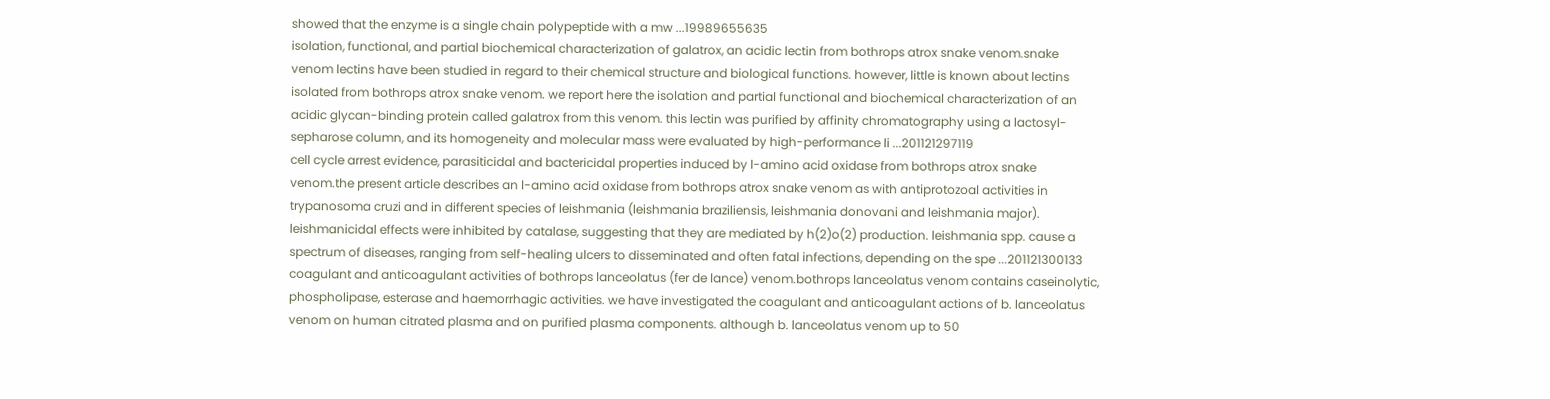showed that the enzyme is a single chain polypeptide with a mw ...19989655635
isolation, functional, and partial biochemical characterization of galatrox, an acidic lectin from bothrops atrox snake venom.snake venom lectins have been studied in regard to their chemical structure and biological functions. however, little is known about lectins isolated from bothrops atrox snake venom. we report here the isolation and partial functional and biochemical characterization of an acidic glycan-binding protein called galatrox from this venom. this lectin was purified by affinity chromatography using a lactosyl-sepharose column, and its homogeneity and molecular mass were evaluated by high-performance li ...201121297119
cell cycle arrest evidence, parasiticidal and bactericidal properties induced by l-amino acid oxidase from bothrops atrox snake venom.the present article describes an l-amino acid oxidase from bothrops atrox snake venom as with antiprotozoal activities in trypanosoma cruzi and in different species of leishmania (leishmania braziliensis, leishmania donovani and leishmania major). leishmanicidal effects were inhibited by catalase, suggesting that they are mediated by h(2)o(2) production. leishmania spp. cause a spectrum of diseases, ranging from self-healing ulcers to disseminated and often fatal infections, depending on the spe ...201121300133
coagulant and anticoagulant activities of bothrops lanceolatus (fer de lance) venom.bothrops lanceolatus venom contains caseinolytic, phospholipase, esterase and haemorrhagic activities. we have investigated the coagulant and anticoagulant actions of b. lanceolatus venom on human citrated plasma and on purified plasma components. although b. lanceolatus venom up to 50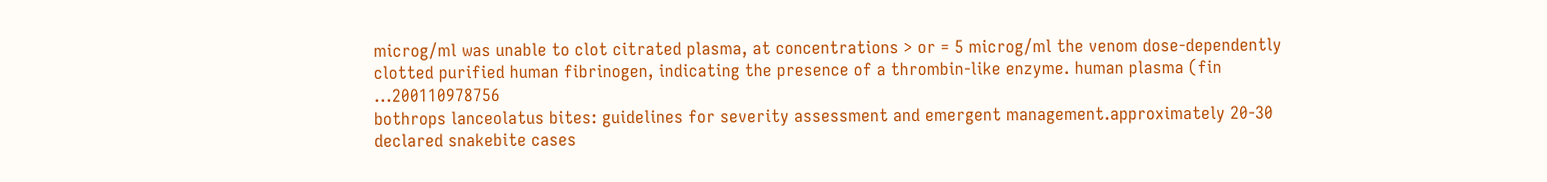microg/ml was unable to clot citrated plasma, at concentrations > or = 5 microg/ml the venom dose-dependently clotted purified human fibrinogen, indicating the presence of a thrombin-like enzyme. human plasma (fin ...200110978756
bothrops lanceolatus bites: guidelines for severity assessment and emergent management.approximately 20-30 declared snakebite cases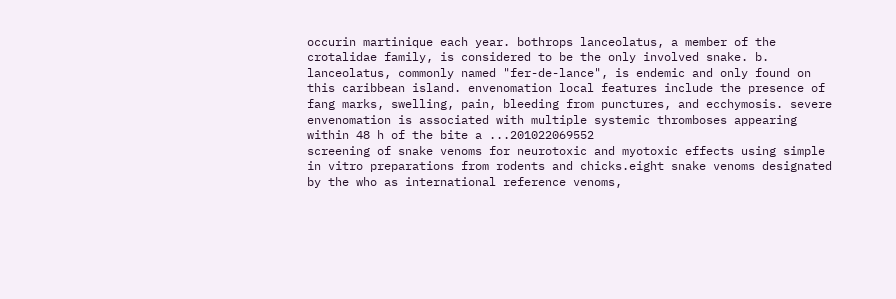occurin martinique each year. bothrops lanceolatus, a member of the crotalidae family, is considered to be the only involved snake. b. lanceolatus, commonly named "fer-de-lance", is endemic and only found on this caribbean island. envenomation local features include the presence of fang marks, swelling, pain, bleeding from punctures, and ecchymosis. severe envenomation is associated with multiple systemic thromboses appearing within 48 h of the bite a ...201022069552
screening of snake venoms for neurotoxic and myotoxic effects using simple in vitro preparations from rodents and chicks.eight snake venoms designated by the who as international reference venoms,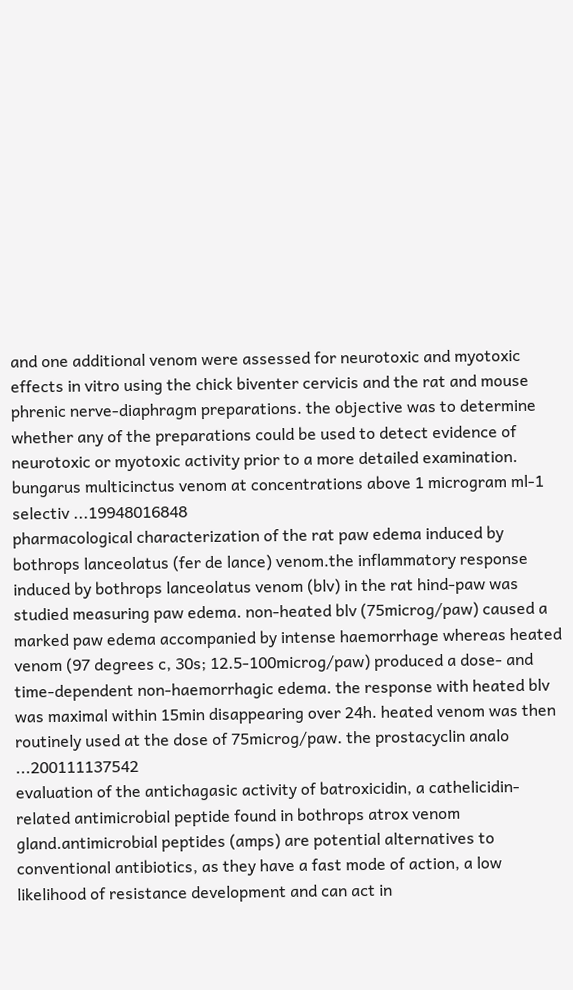and one additional venom were assessed for neurotoxic and myotoxic effects in vitro using the chick biventer cervicis and the rat and mouse phrenic nerve-diaphragm preparations. the objective was to determine whether any of the preparations could be used to detect evidence of neurotoxic or myotoxic activity prior to a more detailed examination. bungarus multicinctus venom at concentrations above 1 microgram ml-1 selectiv ...19948016848
pharmacological characterization of the rat paw edema induced by bothrops lanceolatus (fer de lance) venom.the inflammatory response induced by bothrops lanceolatus venom (blv) in the rat hind-paw was studied measuring paw edema. non-heated blv (75microg/paw) caused a marked paw edema accompanied by intense haemorrhage whereas heated venom (97 degrees c, 30s; 12.5-100microg/paw) produced a dose- and time-dependent non-haemorrhagic edema. the response with heated blv was maximal within 15min disappearing over 24h. heated venom was then routinely used at the dose of 75microg/paw. the prostacyclin analo ...200111137542
evaluation of the antichagasic activity of batroxicidin, a cathelicidin-related antimicrobial peptide found in bothrops atrox venom gland.antimicrobial peptides (amps) are potential alternatives to conventional antibiotics, as they have a fast mode of action, a low likelihood of resistance development and can act in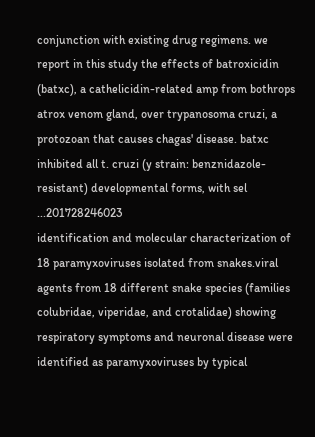conjunction with existing drug regimens. we report in this study the effects of batroxicidin (batxc), a cathelicidin-related amp from bothrops atrox venom gland, over trypanosoma cruzi, a protozoan that causes chagas' disease. batxc inhibited all t. cruzi (y strain: benznidazole-resistant) developmental forms, with sel ...201728246023
identification and molecular characterization of 18 paramyxoviruses isolated from snakes.viral agents from 18 different snake species (families colubridae, viperidae, and crotalidae) showing respiratory symptoms and neuronal disease were identified as paramyxoviruses by typical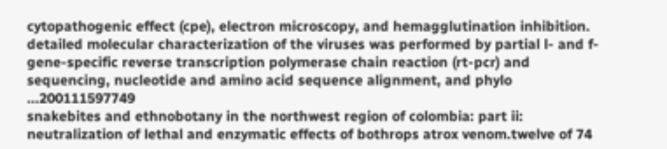cytopathogenic effect (cpe), electron microscopy, and hemagglutination inhibition. detailed molecular characterization of the viruses was performed by partial l- and f-gene-specific reverse transcription polymerase chain reaction (rt-pcr) and sequencing, nucleotide and amino acid sequence alignment, and phylo ...200111597749
snakebites and ethnobotany in the northwest region of colombia: part ii: neutralization of lethal and enzymatic effects of bothrops atrox venom.twelve of 74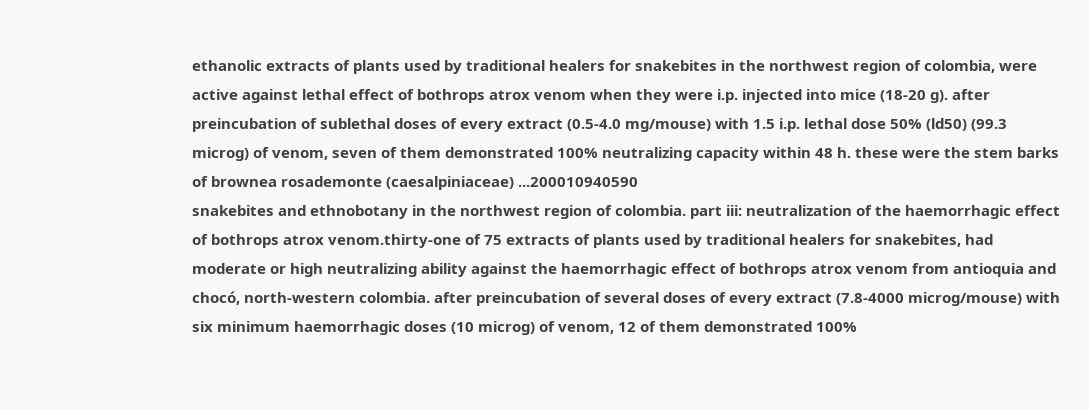ethanolic extracts of plants used by traditional healers for snakebites in the northwest region of colombia, were active against lethal effect of bothrops atrox venom when they were i.p. injected into mice (18-20 g). after preincubation of sublethal doses of every extract (0.5-4.0 mg/mouse) with 1.5 i.p. lethal dose 50% (ld50) (99.3 microg) of venom, seven of them demonstrated 100% neutralizing capacity within 48 h. these were the stem barks of brownea rosademonte (caesalpiniaceae) ...200010940590
snakebites and ethnobotany in the northwest region of colombia. part iii: neutralization of the haemorrhagic effect of bothrops atrox venom.thirty-one of 75 extracts of plants used by traditional healers for snakebites, had moderate or high neutralizing ability against the haemorrhagic effect of bothrops atrox venom from antioquia and chocó, north-western colombia. after preincubation of several doses of every extract (7.8-4000 microg/mouse) with six minimum haemorrhagic doses (10 microg) of venom, 12 of them demonstrated 100%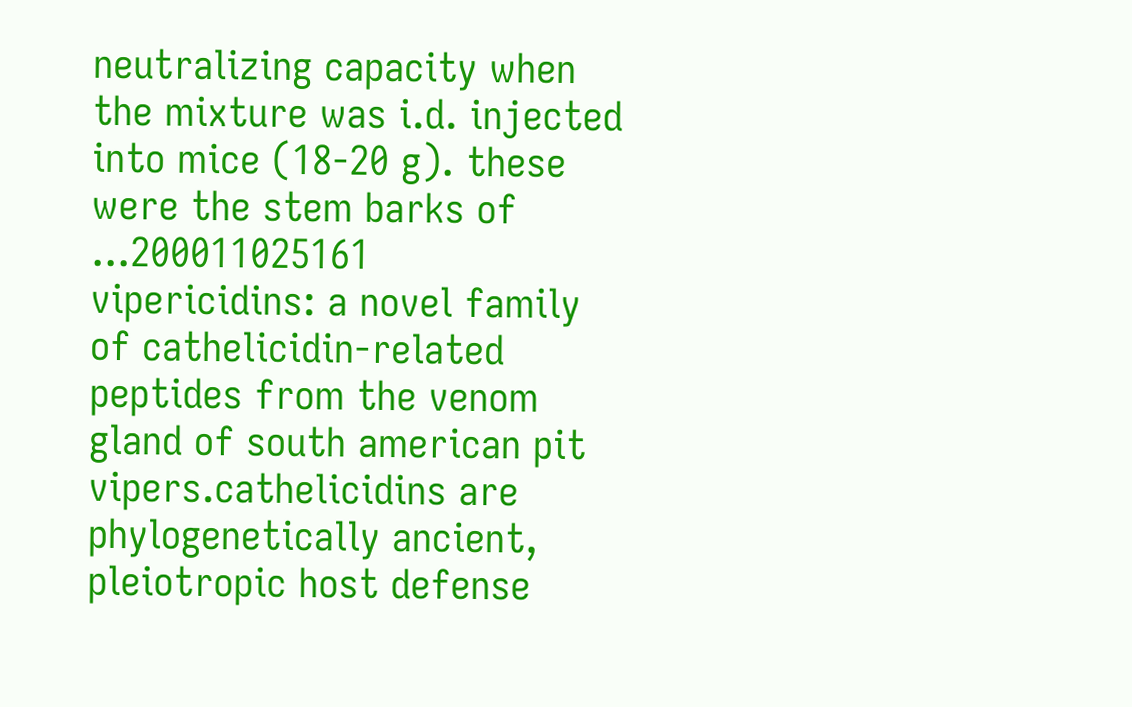neutralizing capacity when the mixture was i.d. injected into mice (18-20 g). these were the stem barks of ...200011025161
vipericidins: a novel family of cathelicidin-related peptides from the venom gland of south american pit vipers.cathelicidins are phylogenetically ancient, pleiotropic host defense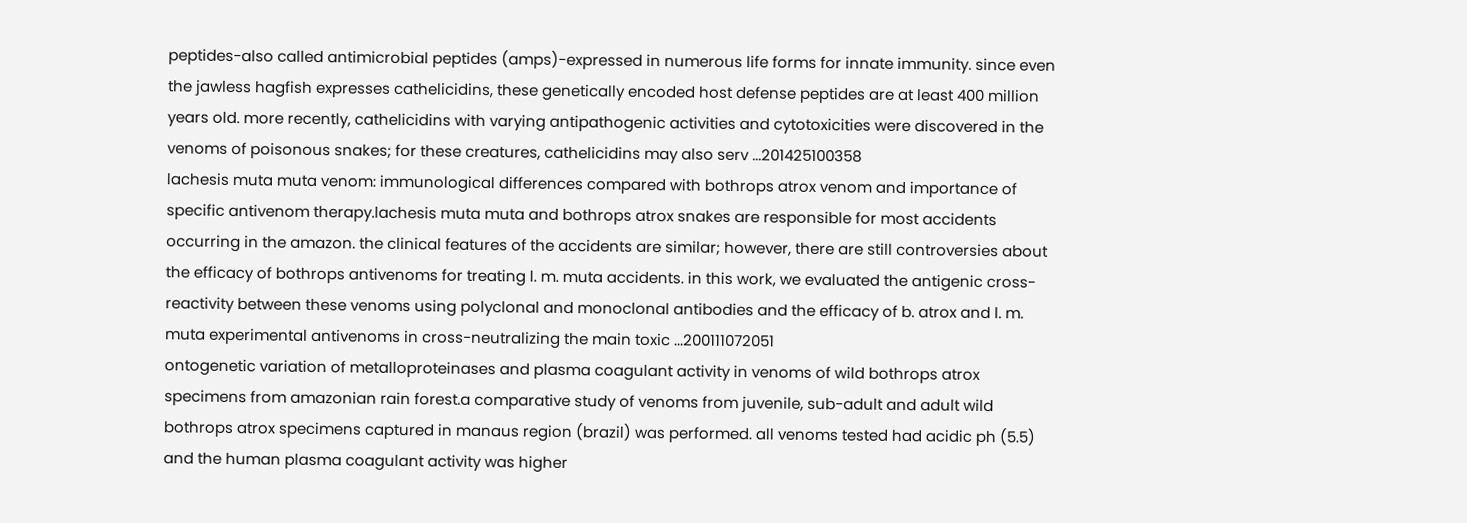peptides-also called antimicrobial peptides (amps)-expressed in numerous life forms for innate immunity. since even the jawless hagfish expresses cathelicidins, these genetically encoded host defense peptides are at least 400 million years old. more recently, cathelicidins with varying antipathogenic activities and cytotoxicities were discovered in the venoms of poisonous snakes; for these creatures, cathelicidins may also serv ...201425100358
lachesis muta muta venom: immunological differences compared with bothrops atrox venom and importance of specific antivenom therapy.lachesis muta muta and bothrops atrox snakes are responsible for most accidents occurring in the amazon. the clinical features of the accidents are similar; however, there are still controversies about the efficacy of bothrops antivenoms for treating l. m. muta accidents. in this work, we evaluated the antigenic cross-reactivity between these venoms using polyclonal and monoclonal antibodies and the efficacy of b. atrox and l. m. muta experimental antivenoms in cross-neutralizing the main toxic ...200111072051
ontogenetic variation of metalloproteinases and plasma coagulant activity in venoms of wild bothrops atrox specimens from amazonian rain forest.a comparative study of venoms from juvenile, sub-adult and adult wild bothrops atrox specimens captured in manaus region (brazil) was performed. all venoms tested had acidic ph (5.5) and the human plasma coagulant activity was higher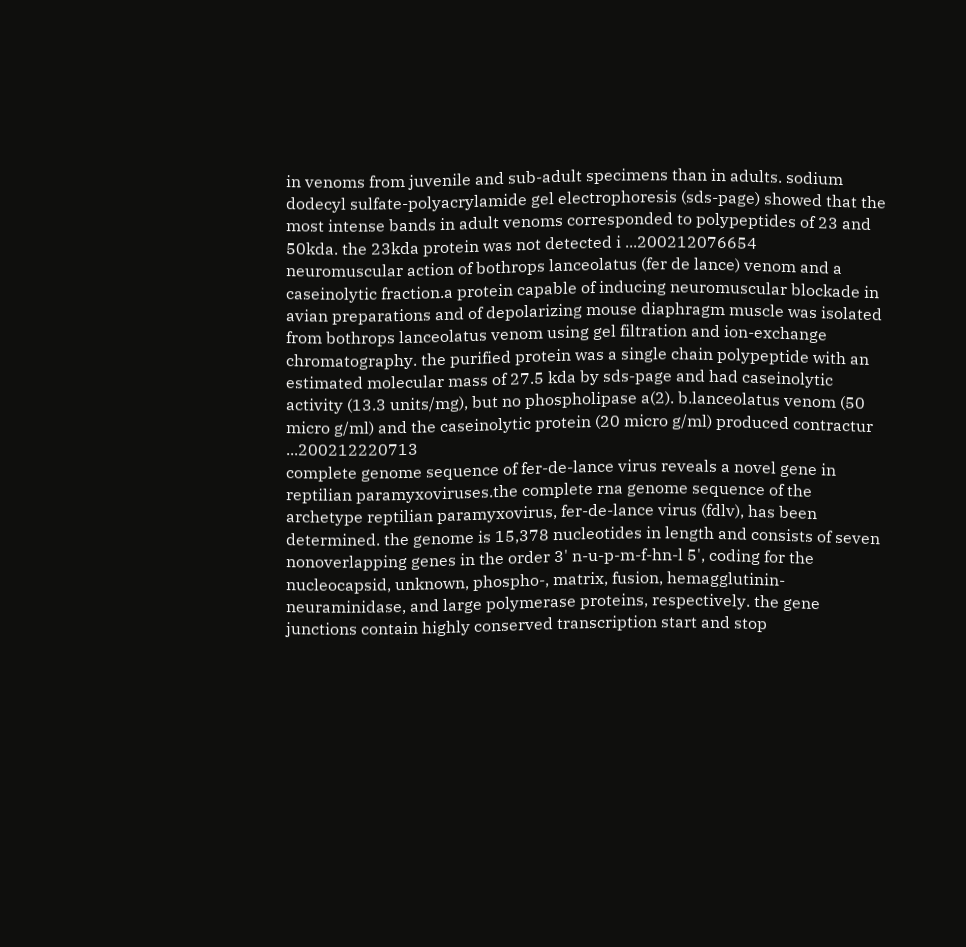in venoms from juvenile and sub-adult specimens than in adults. sodium dodecyl sulfate-polyacrylamide gel electrophoresis (sds-page) showed that the most intense bands in adult venoms corresponded to polypeptides of 23 and 50kda. the 23kda protein was not detected i ...200212076654
neuromuscular action of bothrops lanceolatus (fer de lance) venom and a caseinolytic fraction.a protein capable of inducing neuromuscular blockade in avian preparations and of depolarizing mouse diaphragm muscle was isolated from bothrops lanceolatus venom using gel filtration and ion-exchange chromatography. the purified protein was a single chain polypeptide with an estimated molecular mass of 27.5 kda by sds-page and had caseinolytic activity (13.3 units/mg), but no phospholipase a(2). b.lanceolatus venom (50 micro g/ml) and the caseinolytic protein (20 micro g/ml) produced contractur ...200212220713
complete genome sequence of fer-de-lance virus reveals a novel gene in reptilian paramyxoviruses.the complete rna genome sequence of the archetype reptilian paramyxovirus, fer-de-lance virus (fdlv), has been determined. the genome is 15,378 nucleotides in length and consists of seven nonoverlapping genes in the order 3' n-u-p-m-f-hn-l 5', coding for the nucleocapsid, unknown, phospho-, matrix, fusion, hemagglutinin-neuraminidase, and large polymerase proteins, respectively. the gene junctions contain highly conserved transcription start and stop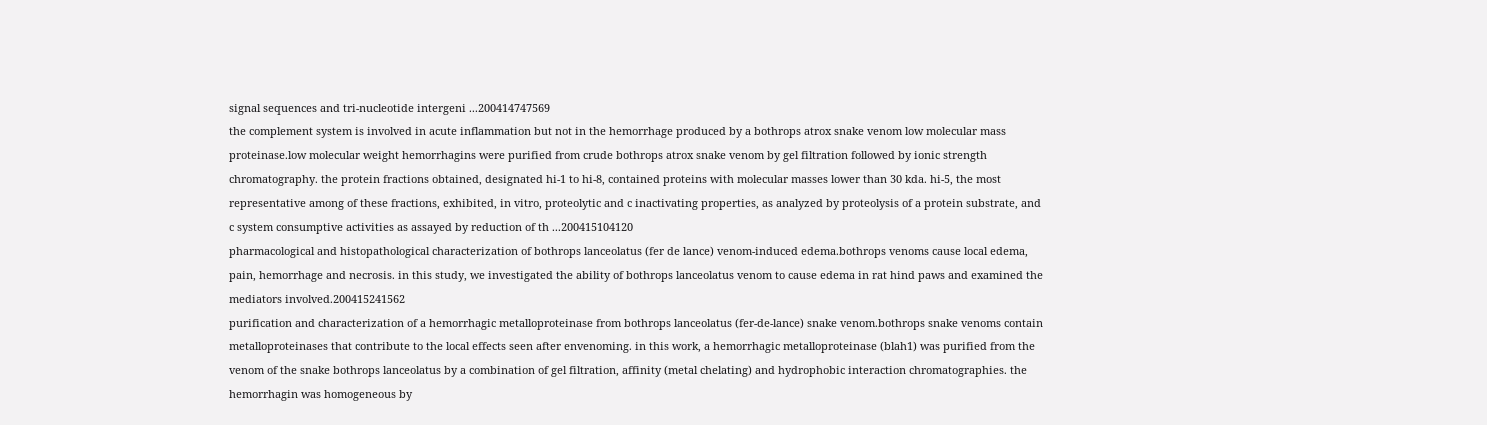signal sequences and tri-nucleotide intergeni ...200414747569
the complement system is involved in acute inflammation but not in the hemorrhage produced by a bothrops atrox snake venom low molecular mass proteinase.low molecular weight hemorrhagins were purified from crude bothrops atrox snake venom by gel filtration followed by ionic strength chromatography. the protein fractions obtained, designated hi-1 to hi-8, contained proteins with molecular masses lower than 30 kda. hi-5, the most representative among of these fractions, exhibited, in vitro, proteolytic and c inactivating properties, as analyzed by proteolysis of a protein substrate, and c system consumptive activities as assayed by reduction of th ...200415104120
pharmacological and histopathological characterization of bothrops lanceolatus (fer de lance) venom-induced edema.bothrops venoms cause local edema, pain, hemorrhage and necrosis. in this study, we investigated the ability of bothrops lanceolatus venom to cause edema in rat hind paws and examined the mediators involved.200415241562
purification and characterization of a hemorrhagic metalloproteinase from bothrops lanceolatus (fer-de-lance) snake venom.bothrops snake venoms contain metalloproteinases that contribute to the local effects seen after envenoming. in this work, a hemorrhagic metalloproteinase (blah1) was purified from the venom of the snake bothrops lanceolatus by a combination of gel filtration, affinity (metal chelating) and hydrophobic interaction chromatographies. the hemorrhagin was homogeneous by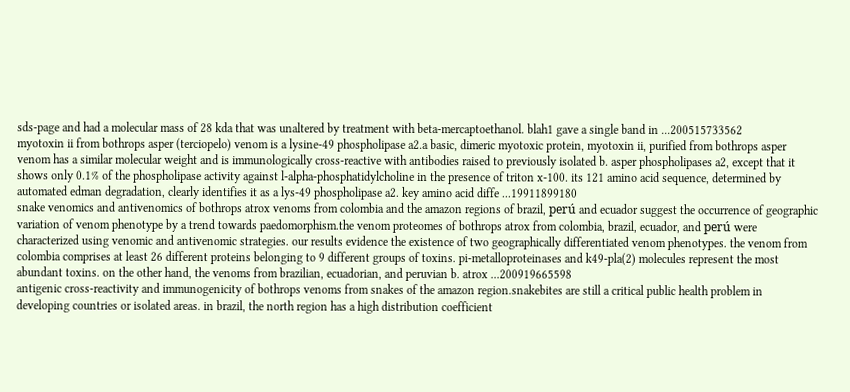sds-page and had a molecular mass of 28 kda that was unaltered by treatment with beta-mercaptoethanol. blah1 gave a single band in ...200515733562
myotoxin ii from bothrops asper (terciopelo) venom is a lysine-49 phospholipase a2.a basic, dimeric myotoxic protein, myotoxin ii, purified from bothrops asper venom has a similar molecular weight and is immunologically cross-reactive with antibodies raised to previously isolated b. asper phospholipases a2, except that it shows only 0.1% of the phospholipase activity against l-alpha-phosphatidylcholine in the presence of triton x-100. its 121 amino acid sequence, determined by automated edman degradation, clearly identifies it as a lys-49 phospholipase a2. key amino acid diffe ...19911899180
snake venomics and antivenomics of bothrops atrox venoms from colombia and the amazon regions of brazil, perú and ecuador suggest the occurrence of geographic variation of venom phenotype by a trend towards paedomorphism.the venom proteomes of bothrops atrox from colombia, brazil, ecuador, and perú were characterized using venomic and antivenomic strategies. our results evidence the existence of two geographically differentiated venom phenotypes. the venom from colombia comprises at least 26 different proteins belonging to 9 different groups of toxins. pi-metalloproteinases and k49-pla(2) molecules represent the most abundant toxins. on the other hand, the venoms from brazilian, ecuadorian, and peruvian b. atrox ...200919665598
antigenic cross-reactivity and immunogenicity of bothrops venoms from snakes of the amazon region.snakebites are still a critical public health problem in developing countries or isolated areas. in brazil, the north region has a high distribution coefficient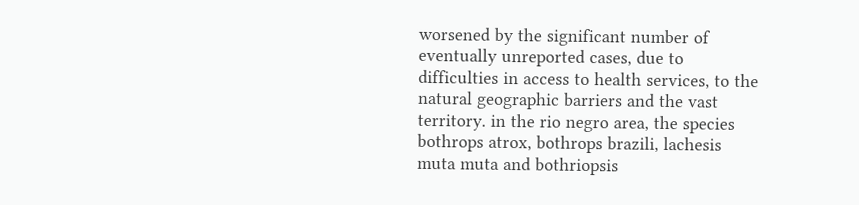worsened by the significant number of eventually unreported cases, due to difficulties in access to health services, to the natural geographic barriers and the vast territory. in the rio negro area, the species bothrops atrox, bothrops brazili, lachesis muta muta and bothriopsis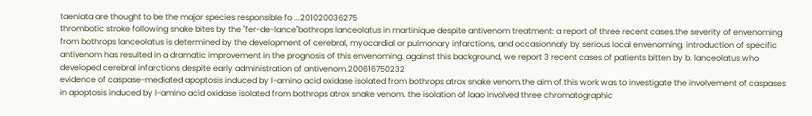taeniata are thought to be the major species responsible fo ...201020036275
thrombotic stroke following snake bites by the "fer-de-lance"bothrops lanceolatus in martinique despite antivenom treatment: a report of three recent cases.the severity of envenoming from bothrops lanceolatus is determined by the development of cerebral, myocardial or pulmonary infarctions, and occasionnaly by serious local envenoming. introduction of specific antivenom has resulted in a dramatic improvement in the prognosis of this envenoming. against this background, we report 3 recent cases of patients bitten by b. lanceolatus who developed cerebral infarctions despite early administration of antivenom.200616750232
evidence of caspase-mediated apoptosis induced by l-amino acid oxidase isolated from bothrops atrox snake venom.the aim of this work was to investigate the involvement of caspases in apoptosis induced by l-amino acid oxidase isolated from bothrops atrox snake venom. the isolation of laao involved three chromatographic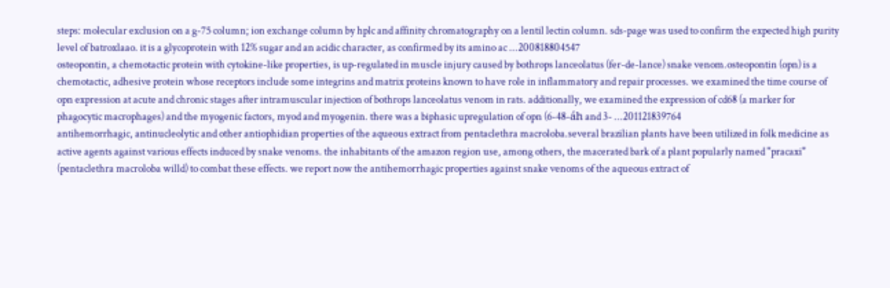steps: molecular exclusion on a g-75 column; ion exchange column by hplc and affinity chromatography on a lentil lectin column. sds-page was used to confirm the expected high purity level of batroxlaao. it is a glycoprotein with 12% sugar and an acidic character, as confirmed by its amino ac ...200818804547
osteopontin, a chemotactic protein with cytokine-like properties, is up-regulated in muscle injury caused by bothrops lanceolatus (fer-de-lance) snake venom.osteopontin (opn) is a chemotactic, adhesive protein whose receptors include some integrins and matrix proteins known to have role in inflammatory and repair processes. we examined the time course of opn expression at acute and chronic stages after intramuscular injection of bothrops lanceolatus venom in rats. additionally, we examined the expression of cd68 (a marker for phagocytic macrophages) and the myogenic factors, myod and myogenin. there was a biphasic upregulation of opn (6-48-áh and 3- ...201121839764
antihemorrhagic, antinucleolytic and other antiophidian properties of the aqueous extract from pentaclethra macroloba.several brazilian plants have been utilized in folk medicine as active agents against various effects induced by snake venoms. the inhabitants of the amazon region use, among others, the macerated bark of a plant popularly named "pracaxi" (pentaclethra macroloba willd) to combat these effects. we report now the antihemorrhagic properties against snake venoms of the aqueous extract of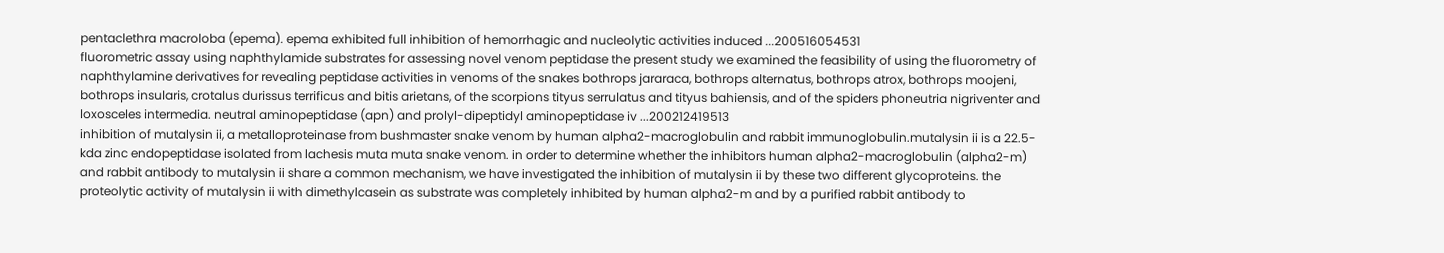pentaclethra macroloba (epema). epema exhibited full inhibition of hemorrhagic and nucleolytic activities induced ...200516054531
fluorometric assay using naphthylamide substrates for assessing novel venom peptidase the present study we examined the feasibility of using the fluorometry of naphthylamine derivatives for revealing peptidase activities in venoms of the snakes bothrops jararaca, bothrops alternatus, bothrops atrox, bothrops moojeni, bothrops insularis, crotalus durissus terrificus and bitis arietans, of the scorpions tityus serrulatus and tityus bahiensis, and of the spiders phoneutria nigriventer and loxosceles intermedia. neutral aminopeptidase (apn) and prolyl-dipeptidyl aminopeptidase iv ...200212419513
inhibition of mutalysin ii, a metalloproteinase from bushmaster snake venom by human alpha2-macroglobulin and rabbit immunoglobulin.mutalysin ii is a 22.5-kda zinc endopeptidase isolated from lachesis muta muta snake venom. in order to determine whether the inhibitors human alpha2-macroglobulin (alpha2-m) and rabbit antibody to mutalysin ii share a common mechanism, we have investigated the inhibition of mutalysin ii by these two different glycoproteins. the proteolytic activity of mutalysin ii with dimethylcasein as substrate was completely inhibited by human alpha2-m and by a purified rabbit antibody to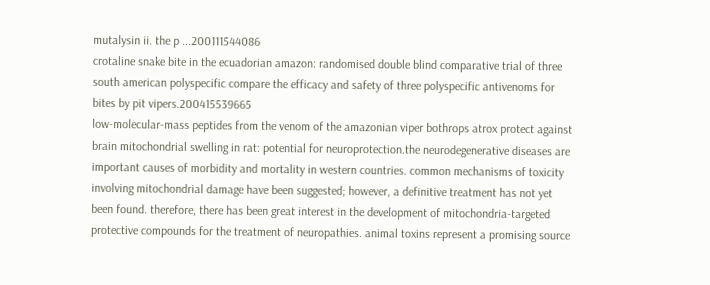mutalysin ii. the p ...200111544086
crotaline snake bite in the ecuadorian amazon: randomised double blind comparative trial of three south american polyspecific compare the efficacy and safety of three polyspecific antivenoms for bites by pit vipers.200415539665
low-molecular-mass peptides from the venom of the amazonian viper bothrops atrox protect against brain mitochondrial swelling in rat: potential for neuroprotection.the neurodegenerative diseases are important causes of morbidity and mortality in western countries. common mechanisms of toxicity involving mitochondrial damage have been suggested; however, a definitive treatment has not yet been found. therefore, there has been great interest in the development of mitochondria-targeted protective compounds for the treatment of neuropathies. animal toxins represent a promising source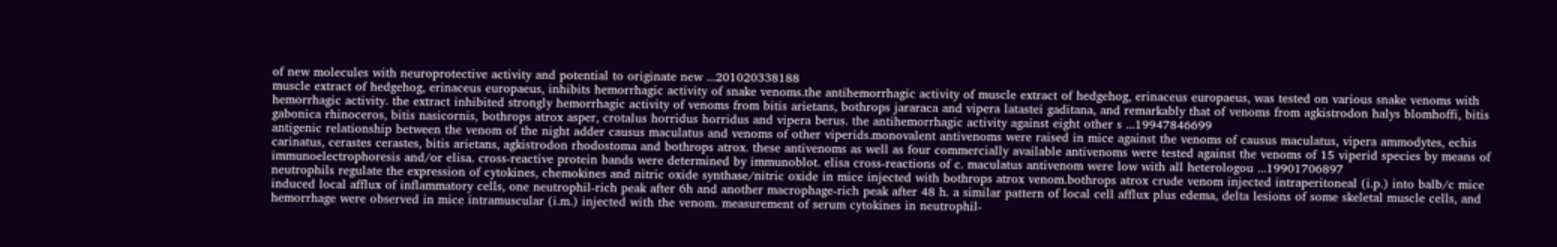of new molecules with neuroprotective activity and potential to originate new ...201020338188
muscle extract of hedgehog, erinaceus europaeus, inhibits hemorrhagic activity of snake venoms.the antihemorrhagic activity of muscle extract of hedgehog, erinaceus europaeus, was tested on various snake venoms with hemorrhagic activity. the extract inhibited strongly hemorrhagic activity of venoms from bitis arietans, bothrops jararaca and vipera latastei gaditana, and remarkably that of venoms from agkistrodon halys blomhoffi, bitis gabonica rhinoceros, bitis nasicornis, bothrops atrox asper, crotalus horridus horridus and vipera berus. the antihemorrhagic activity against eight other s ...19947846699
antigenic relationship between the venom of the night adder causus maculatus and venoms of other viperids.monovalent antivenoms were raised in mice against the venoms of causus maculatus, vipera ammodytes, echis carinatus, cerastes cerastes, bitis arietans, agkistrodon rhodostoma and bothrops atrox. these antivenoms as well as four commercially available antivenoms were tested against the venoms of 15 viperid species by means of immunoelectrophoresis and/or elisa. cross-reactive protein bands were determined by immunoblot. elisa cross-reactions of c. maculatus antivenom were low with all heterologou ...19901706897
neutrophils regulate the expression of cytokines, chemokines and nitric oxide synthase/nitric oxide in mice injected with bothrops atrox venom.bothrops atrox crude venom injected intraperitoneal (i.p.) into balb/c mice induced local afflux of inflammatory cells, one neutrophil-rich peak after 6h and another macrophage-rich peak after 48 h. a similar pattern of local cell afflux plus edema, delta lesions of some skeletal muscle cells, and hemorrhage were observed in mice intramuscular (i.m.) injected with the venom. measurement of serum cytokines in neutrophil-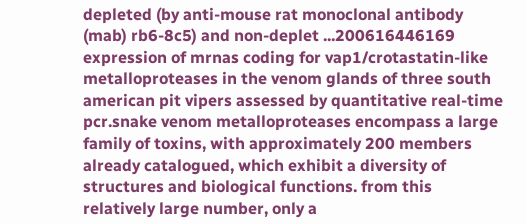depleted (by anti-mouse rat monoclonal antibody (mab) rb6-8c5) and non-deplet ...200616446169
expression of mrnas coding for vap1/crotastatin-like metalloproteases in the venom glands of three south american pit vipers assessed by quantitative real-time pcr.snake venom metalloproteases encompass a large family of toxins, with approximately 200 members already catalogued, which exhibit a diversity of structures and biological functions. from this relatively large number, only a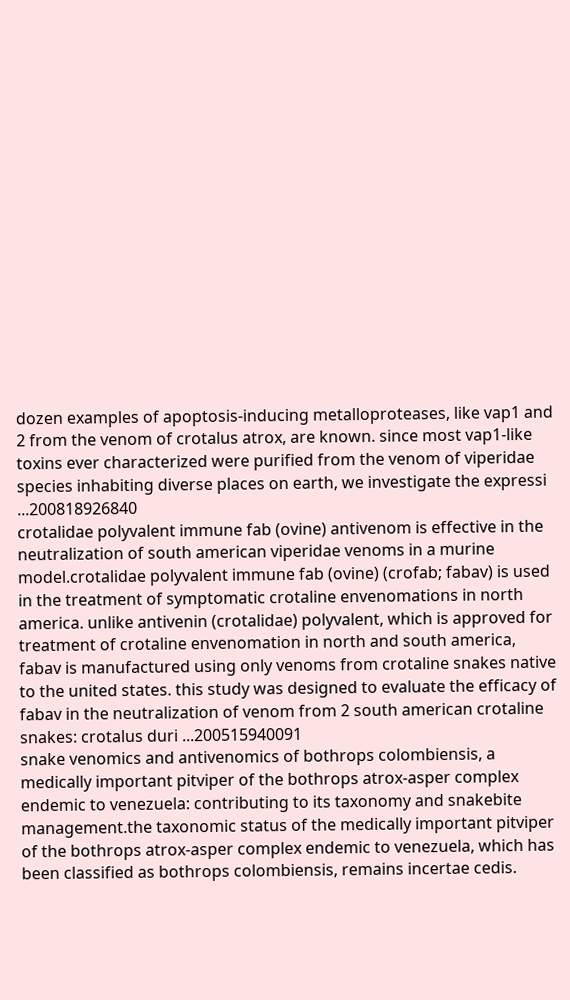dozen examples of apoptosis-inducing metalloproteases, like vap1 and 2 from the venom of crotalus atrox, are known. since most vap1-like toxins ever characterized were purified from the venom of viperidae species inhabiting diverse places on earth, we investigate the expressi ...200818926840
crotalidae polyvalent immune fab (ovine) antivenom is effective in the neutralization of south american viperidae venoms in a murine model.crotalidae polyvalent immune fab (ovine) (crofab; fabav) is used in the treatment of symptomatic crotaline envenomations in north america. unlike antivenin (crotalidae) polyvalent, which is approved for treatment of crotaline envenomation in north and south america, fabav is manufactured using only venoms from crotaline snakes native to the united states. this study was designed to evaluate the efficacy of fabav in the neutralization of venom from 2 south american crotaline snakes: crotalus duri ...200515940091
snake venomics and antivenomics of bothrops colombiensis, a medically important pitviper of the bothrops atrox-asper complex endemic to venezuela: contributing to its taxonomy and snakebite management.the taxonomic status of the medically important pitviper of the bothrops atrox-asper complex endemic to venezuela, which has been classified as bothrops colombiensis, remains incertae cedis.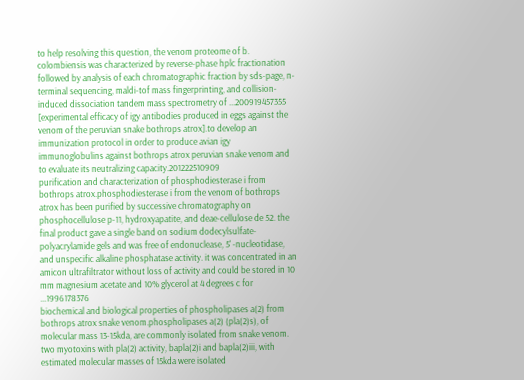to help resolving this question, the venom proteome of b. colombiensis was characterized by reverse-phase hplc fractionation followed by analysis of each chromatographic fraction by sds-page, n-terminal sequencing, maldi-tof mass fingerprinting, and collision-induced dissociation tandem mass spectrometry of ...200919457355
[experimental efficacy of igy antibodies produced in eggs against the venom of the peruvian snake bothrops atrox].to develop an immunization protocol in order to produce avian igy immunoglobulins against bothrops atrox peruvian snake venom and to evaluate its neutralizing capacity.201222510909
purification and characterization of phosphodiesterase i from bothrops atrox.phosphodiesterase i from the venom of bothrops atrox has been purified by successive chromatography on phosphocellulose p-11, hydroxyapatite, and deae-cellulose de 52. the final product gave a single band on sodium dodecylsulfate-polyacrylamide gels and was free of endonuclease, 5' -nucleotidase, and unspecific alkaline phosphatase activity. it was concentrated in an amicon ultrafiltrator without loss of activity and could be stored in 10 mm magnesium acetate and 10% glycerol at 4 degrees c for ...1996178376
biochemical and biological properties of phospholipases a(2) from bothrops atrox snake venom.phospholipases a(2) (pla(2)s), of molecular mass 13-15kda, are commonly isolated from snake venom. two myotoxins with pla(2) activity, bapla(2)i and bapla(2)iii, with estimated molecular masses of 15kda were isolated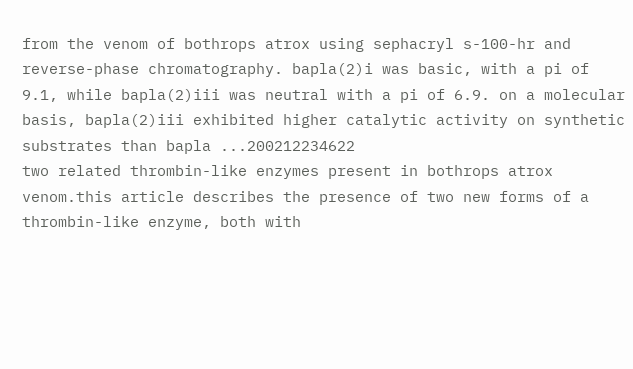from the venom of bothrops atrox using sephacryl s-100-hr and reverse-phase chromatography. bapla(2)i was basic, with a pi of 9.1, while bapla(2)iii was neutral with a pi of 6.9. on a molecular basis, bapla(2)iii exhibited higher catalytic activity on synthetic substrates than bapla ...200212234622
two related thrombin-like enzymes present in bothrops atrox venom.this article describes the presence of two new forms of a thrombin-like enzyme, both with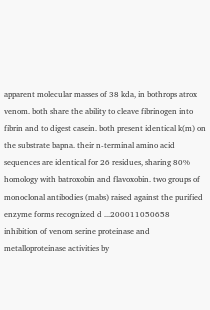apparent molecular masses of 38 kda, in bothrops atrox venom. both share the ability to cleave fibrinogen into fibrin and to digest casein. both present identical k(m) on the substrate bapna. their n-terminal amino acid sequences are identical for 26 residues, sharing 80% homology with batroxobin and flavoxobin. two groups of monoclonal antibodies (mabs) raised against the purified enzyme forms recognized d ...200011050658
inhibition of venom serine proteinase and metalloproteinase activities by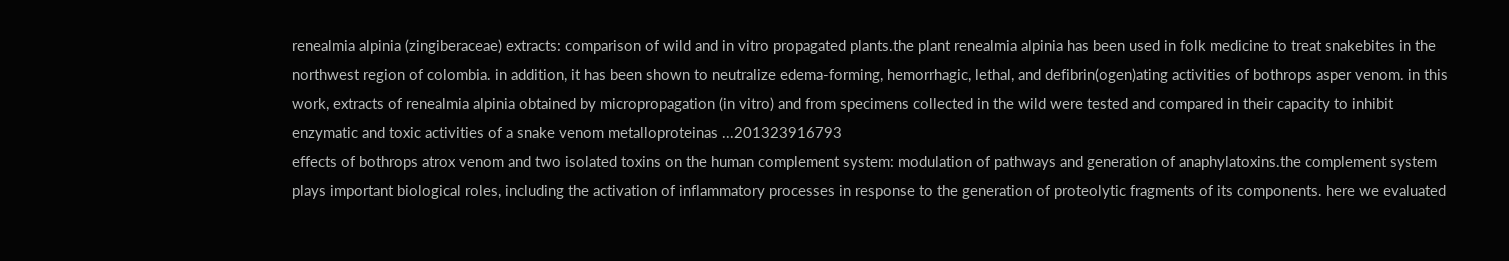renealmia alpinia (zingiberaceae) extracts: comparison of wild and in vitro propagated plants.the plant renealmia alpinia has been used in folk medicine to treat snakebites in the northwest region of colombia. in addition, it has been shown to neutralize edema-forming, hemorrhagic, lethal, and defibrin(ogen)ating activities of bothrops asper venom. in this work, extracts of renealmia alpinia obtained by micropropagation (in vitro) and from specimens collected in the wild were tested and compared in their capacity to inhibit enzymatic and toxic activities of a snake venom metalloproteinas ...201323916793
effects of bothrops atrox venom and two isolated toxins on the human complement system: modulation of pathways and generation of anaphylatoxins.the complement system plays important biological roles, including the activation of inflammatory processes in response to the generation of proteolytic fragments of its components. here we evaluated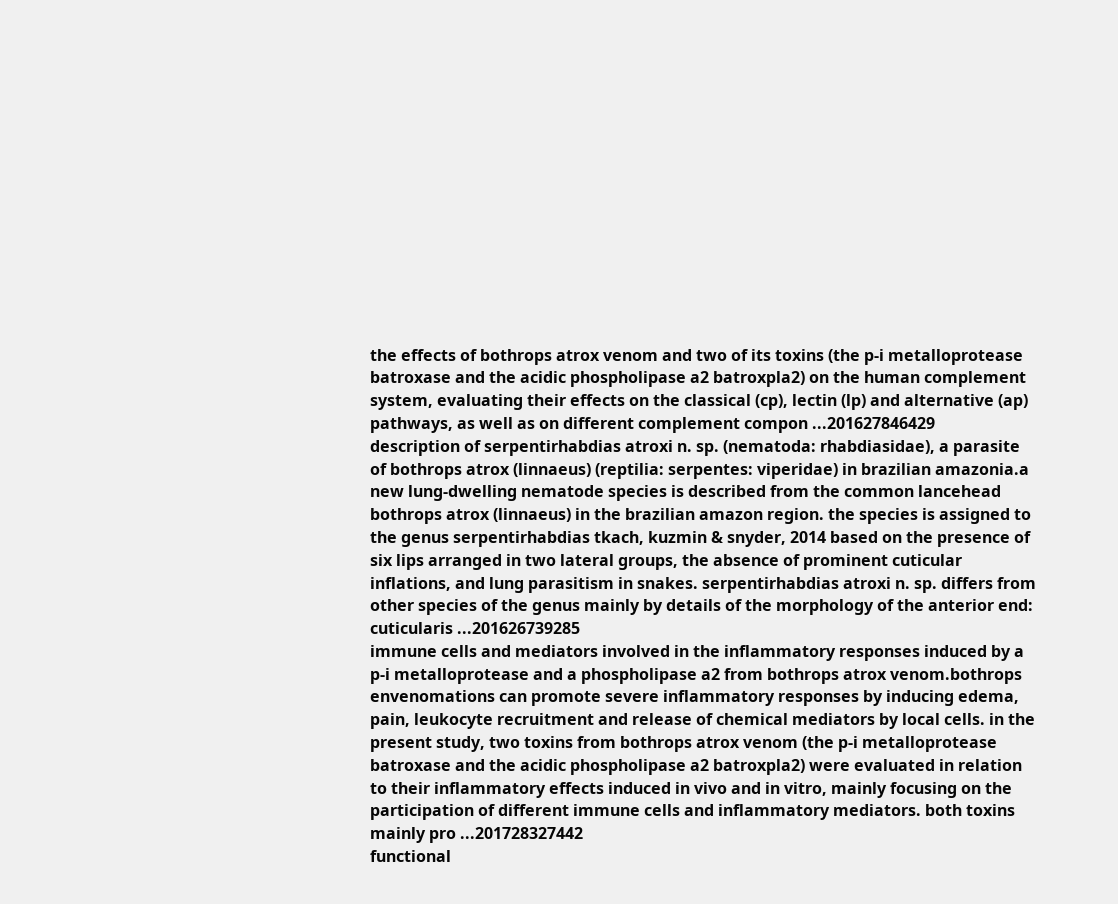the effects of bothrops atrox venom and two of its toxins (the p-i metalloprotease batroxase and the acidic phospholipase a2 batroxpla2) on the human complement system, evaluating their effects on the classical (cp), lectin (lp) and alternative (ap) pathways, as well as on different complement compon ...201627846429
description of serpentirhabdias atroxi n. sp. (nematoda: rhabdiasidae), a parasite of bothrops atrox (linnaeus) (reptilia: serpentes: viperidae) in brazilian amazonia.a new lung-dwelling nematode species is described from the common lancehead bothrops atrox (linnaeus) in the brazilian amazon region. the species is assigned to the genus serpentirhabdias tkach, kuzmin & snyder, 2014 based on the presence of six lips arranged in two lateral groups, the absence of prominent cuticular inflations, and lung parasitism in snakes. serpentirhabdias atroxi n. sp. differs from other species of the genus mainly by details of the morphology of the anterior end: cuticularis ...201626739285
immune cells and mediators involved in the inflammatory responses induced by a p-i metalloprotease and a phospholipase a2 from bothrops atrox venom.bothrops envenomations can promote severe inflammatory responses by inducing edema, pain, leukocyte recruitment and release of chemical mediators by local cells. in the present study, two toxins from bothrops atrox venom (the p-i metalloprotease batroxase and the acidic phospholipase a2 batroxpla2) were evaluated in relation to their inflammatory effects induced in vivo and in vitro, mainly focusing on the participation of different immune cells and inflammatory mediators. both toxins mainly pro ...201728327442
functional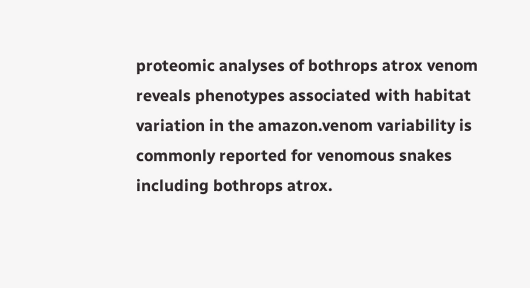proteomic analyses of bothrops atrox venom reveals phenotypes associated with habitat variation in the amazon.venom variability is commonly reported for venomous snakes including bothrops atrox.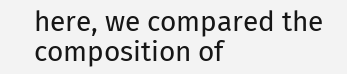here, we compared the composition of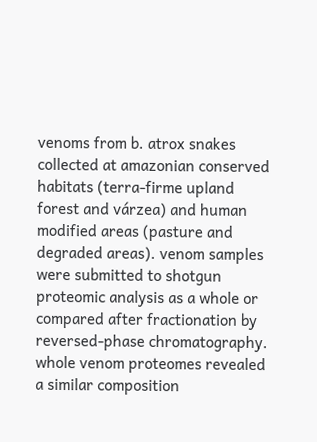venoms from b. atrox snakes collected at amazonian conserved habitats (terra-firme upland forest and várzea) and human modified areas (pasture and degraded areas). venom samples were submitted to shotgun proteomic analysis as a whole or compared after fractionation by reversed-phase chromatography. whole venom proteomes revealed a similar composition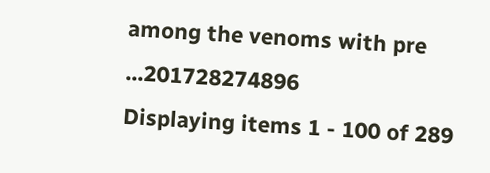among the venoms with pre ...201728274896
Displaying items 1 - 100 of 289